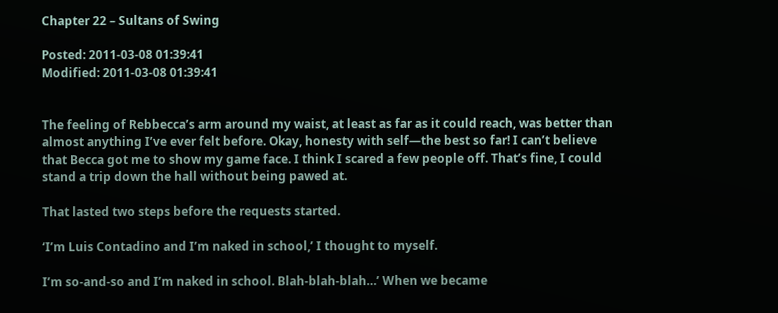Chapter 22 – Sultans of Swing

Posted: 2011-03-08 01:39:41
Modified: 2011-03-08 01:39:41


The feeling of Rebbecca’s arm around my waist, at least as far as it could reach, was better than almost anything I’ve ever felt before. Okay, honesty with self—the best so far! I can’t believe that Becca got me to show my game face. I think I scared a few people off. That’s fine, I could stand a trip down the hall without being pawed at.

That lasted two steps before the requests started.

‘I’m Luis Contadino and I’m naked in school,’ I thought to myself.

I’m so-and-so and I’m naked in school. Blah-blah-blah…’ When we became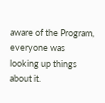aware of the Program, everyone was looking up things about it.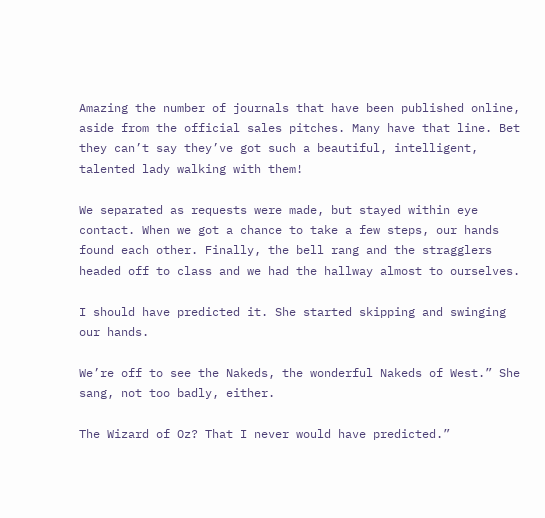Amazing the number of journals that have been published online, aside from the official sales pitches. Many have that line. Bet they can’t say they’ve got such a beautiful, intelligent, talented lady walking with them!

We separated as requests were made, but stayed within eye contact. When we got a chance to take a few steps, our hands found each other. Finally, the bell rang and the stragglers headed off to class and we had the hallway almost to ourselves.

I should have predicted it. She started skipping and swinging our hands.

We’re off to see the Nakeds, the wonderful Nakeds of West.” She sang, not too badly, either.

The Wizard of Oz? That I never would have predicted.”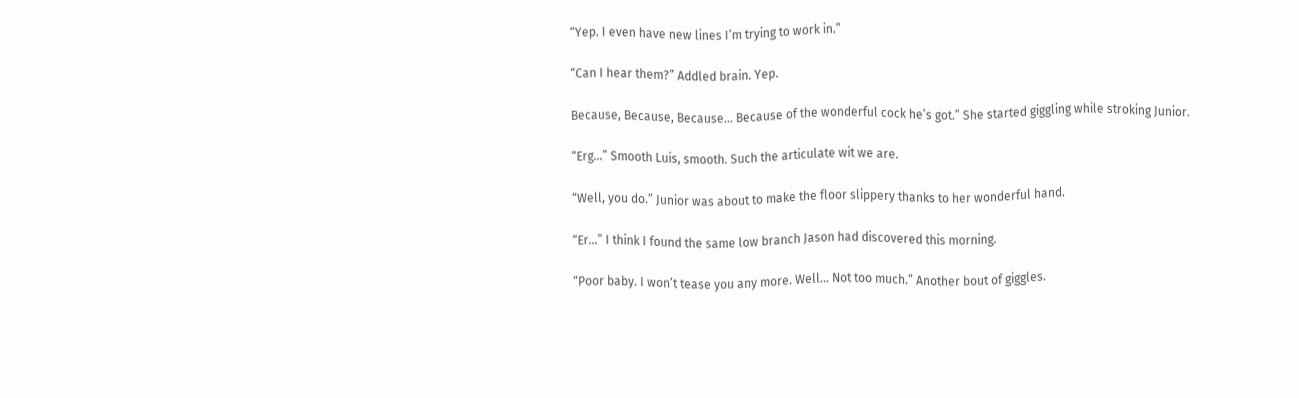“Yep. I even have new lines I’m trying to work in.”

“Can I hear them?” Addled brain. Yep.

Because, Because, Because… Because of the wonderful cock he’s got.” She started giggling while stroking Junior.

“Erg…” Smooth Luis, smooth. Such the articulate wit we are.

“Well, you do.” Junior was about to make the floor slippery thanks to her wonderful hand.

“Er…” I think I found the same low branch Jason had discovered this morning.

“Poor baby. I won’t tease you any more. Well… Not too much.” Another bout of giggles.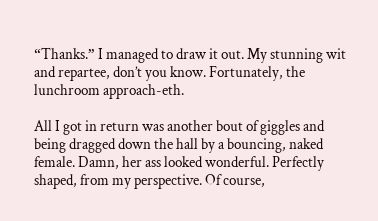“Thanks.” I managed to draw it out. My stunning wit and repartee, don’t you know. Fortunately, the lunchroom approach-eth.

All I got in return was another bout of giggles and being dragged down the hall by a bouncing, naked female. Damn, her ass looked wonderful. Perfectly shaped, from my perspective. Of course,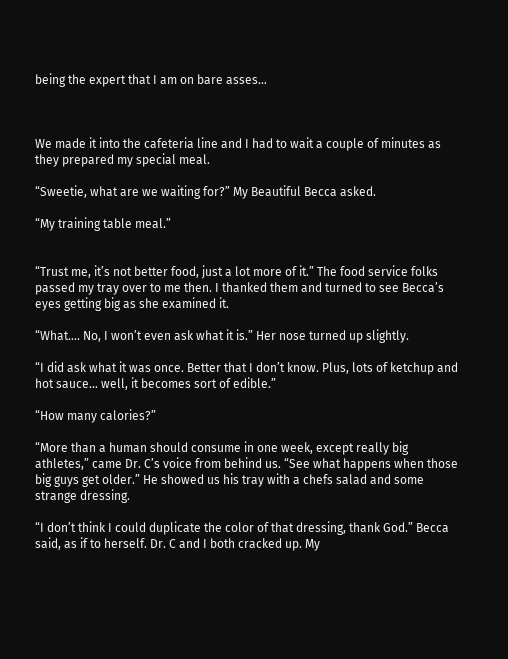being the expert that I am on bare asses…



We made it into the cafeteria line and I had to wait a couple of minutes as they prepared my special meal.

“Sweetie, what are we waiting for?” My Beautiful Becca asked.

“My training table meal.”


“Trust me, it’s not better food, just a lot more of it.” The food service folks passed my tray over to me then. I thanked them and turned to see Becca’s eyes getting big as she examined it.

“What…. No, I won’t even ask what it is.” Her nose turned up slightly.

“I did ask what it was once. Better that I don’t know. Plus, lots of ketchup and hot sauce… well, it becomes sort of edible.”

“How many calories?”

“More than a human should consume in one week, except really big athletes,” came Dr. C’s voice from behind us. “See what happens when those big guys get older.” He showed us his tray with a chefs salad and some strange dressing.

“I don’t think I could duplicate the color of that dressing, thank God.” Becca said, as if to herself. Dr. C and I both cracked up. My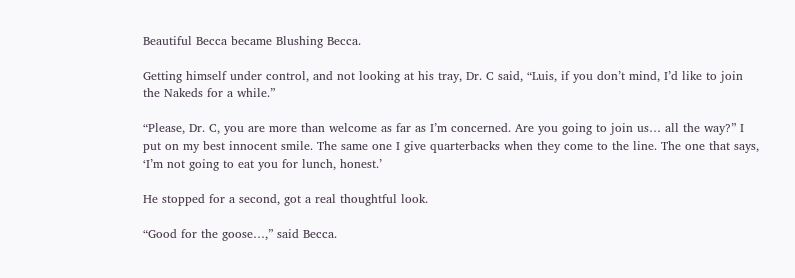Beautiful Becca became Blushing Becca.

Getting himself under control, and not looking at his tray, Dr. C said, “Luis, if you don’t mind, I’d like to join the Nakeds for a while.”

“Please, Dr. C, you are more than welcome as far as I’m concerned. Are you going to join us… all the way?” I put on my best innocent smile. The same one I give quarterbacks when they come to the line. The one that says, ‘I’m not going to eat you for lunch, honest.’

He stopped for a second, got a real thoughtful look.

“Good for the goose…,” said Becca.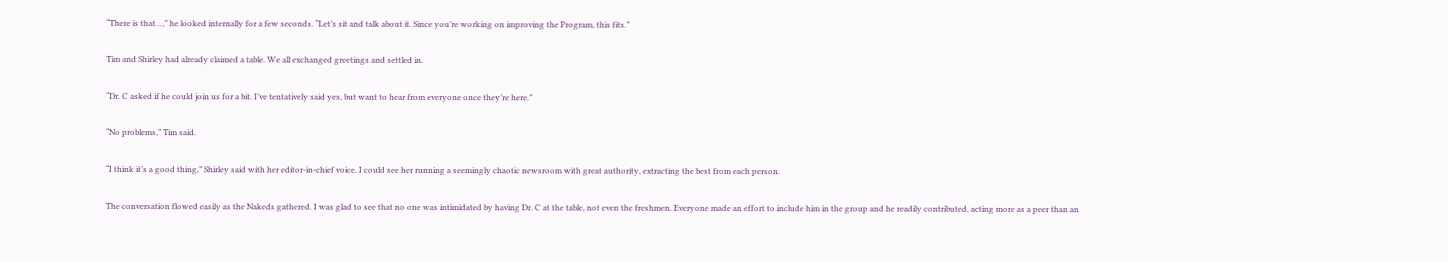“There is that…,” he looked internally for a few seconds. “Let’s sit and talk about it. Since you’re working on improving the Program, this fits.”

Tim and Shirley had already claimed a table. We all exchanged greetings and settled in.

“Dr. C asked if he could join us for a bit. I’ve tentatively said yes, but want to hear from everyone once they’re here.”

“No problems,” Tim said.

“I think it’s a good thing,” Shirley said with her editor-in-chief voice. I could see her running a seemingly chaotic newsroom with great authority, extracting the best from each person.

The conversation flowed easily as the Nakeds gathered. I was glad to see that no one was intimidated by having Dr. C at the table, not even the freshmen. Everyone made an effort to include him in the group and he readily contributed, acting more as a peer than an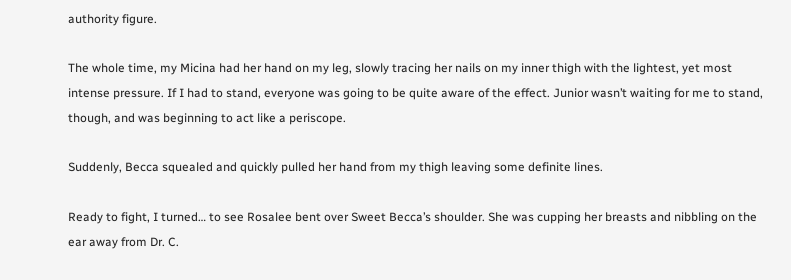authority figure.

The whole time, my Micina had her hand on my leg, slowly tracing her nails on my inner thigh with the lightest, yet most intense pressure. If I had to stand, everyone was going to be quite aware of the effect. Junior wasn’t waiting for me to stand, though, and was beginning to act like a periscope.

Suddenly, Becca squealed and quickly pulled her hand from my thigh leaving some definite lines.

Ready to fight, I turned… to see Rosalee bent over Sweet Becca’s shoulder. She was cupping her breasts and nibbling on the ear away from Dr. C.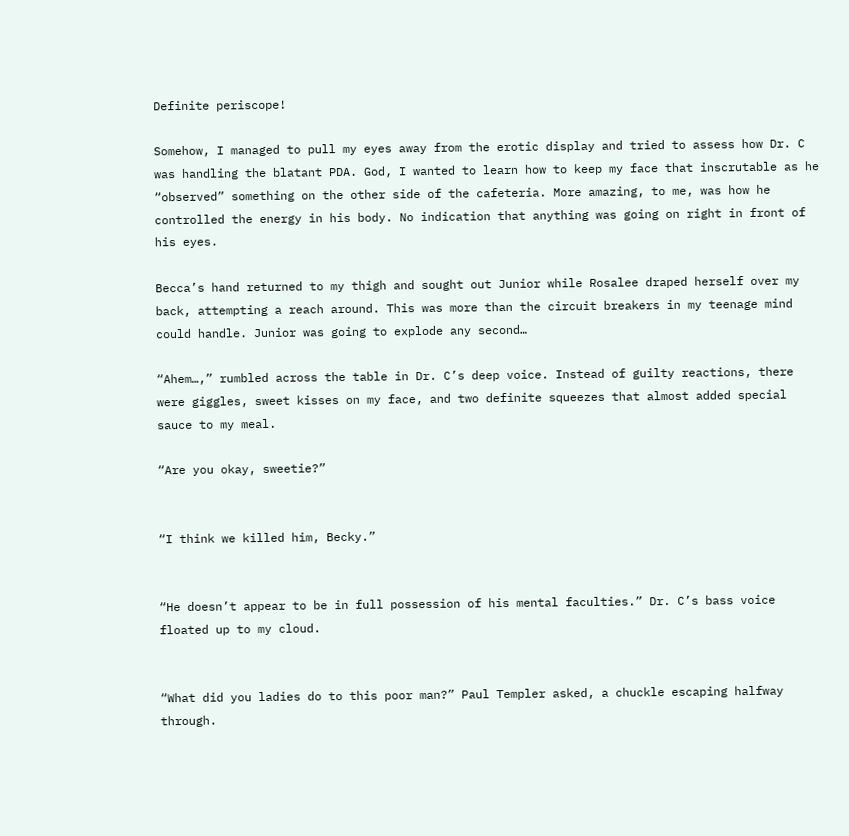Definite periscope!

Somehow, I managed to pull my eyes away from the erotic display and tried to assess how Dr. C was handling the blatant PDA. God, I wanted to learn how to keep my face that inscrutable as he “observed” something on the other side of the cafeteria. More amazing, to me, was how he controlled the energy in his body. No indication that anything was going on right in front of his eyes.

Becca’s hand returned to my thigh and sought out Junior while Rosalee draped herself over my back, attempting a reach around. This was more than the circuit breakers in my teenage mind could handle. Junior was going to explode any second…

“Ahem…,” rumbled across the table in Dr. C’s deep voice. Instead of guilty reactions, there were giggles, sweet kisses on my face, and two definite squeezes that almost added special sauce to my meal.

“Are you okay, sweetie?”


“I think we killed him, Becky.”


“He doesn’t appear to be in full possession of his mental faculties.” Dr. C’s bass voice floated up to my cloud.


“What did you ladies do to this poor man?” Paul Templer asked, a chuckle escaping halfway through.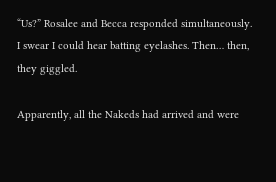“Us?” Rosalee and Becca responded simultaneously. I swear I could hear batting eyelashes. Then… then, they giggled.

Apparently, all the Nakeds had arrived and were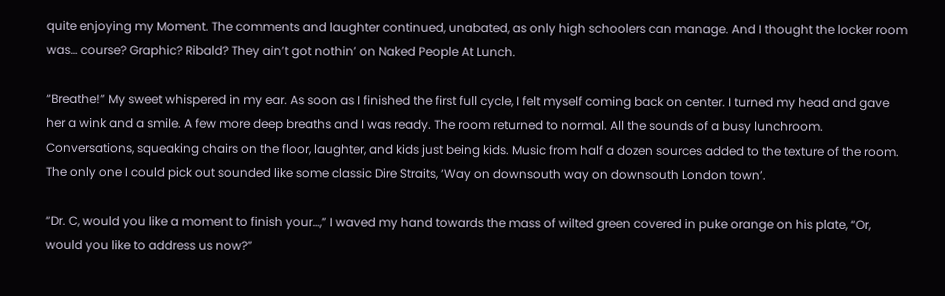quite enjoying my Moment. The comments and laughter continued, unabated, as only high schoolers can manage. And I thought the locker room was… course? Graphic? Ribald? They ain’t got nothin’ on Naked People At Lunch.

“Breathe!” My sweet whispered in my ear. As soon as I finished the first full cycle, I felt myself coming back on center. I turned my head and gave her a wink and a smile. A few more deep breaths and I was ready. The room returned to normal. All the sounds of a busy lunchroom. Conversations, squeaking chairs on the floor, laughter, and kids just being kids. Music from half a dozen sources added to the texture of the room. The only one I could pick out sounded like some classic Dire Straits, ‘Way on downsouth way on downsouth London town’.

“Dr. C, would you like a moment to finish your…,” I waved my hand towards the mass of wilted green covered in puke orange on his plate, “Or, would you like to address us now?”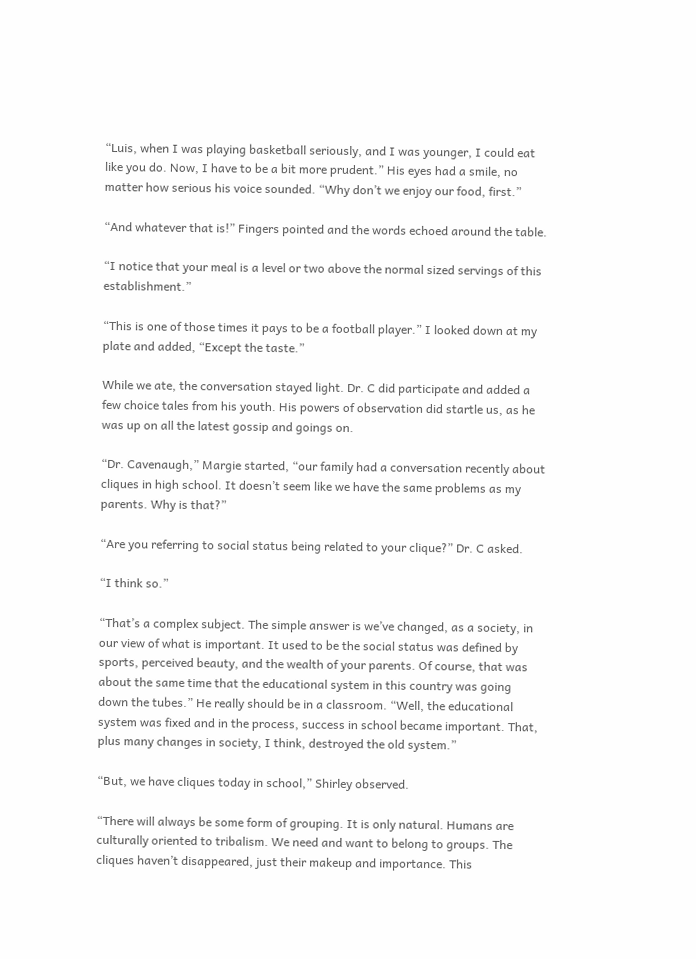“Luis, when I was playing basketball seriously, and I was younger, I could eat like you do. Now, I have to be a bit more prudent.” His eyes had a smile, no matter how serious his voice sounded. “Why don’t we enjoy our food, first.”

“And whatever that is!” Fingers pointed and the words echoed around the table.

“I notice that your meal is a level or two above the normal sized servings of this establishment.”

“This is one of those times it pays to be a football player.” I looked down at my plate and added, “Except the taste.”

While we ate, the conversation stayed light. Dr. C did participate and added a few choice tales from his youth. His powers of observation did startle us, as he was up on all the latest gossip and goings on.

“Dr. Cavenaugh,” Margie started, “our family had a conversation recently about cliques in high school. It doesn’t seem like we have the same problems as my parents. Why is that?”

“Are you referring to social status being related to your clique?” Dr. C asked.

“I think so.”

“That’s a complex subject. The simple answer is we’ve changed, as a society, in our view of what is important. It used to be the social status was defined by sports, perceived beauty, and the wealth of your parents. Of course, that was about the same time that the educational system in this country was going down the tubes.” He really should be in a classroom. “Well, the educational system was fixed and in the process, success in school became important. That, plus many changes in society, I think, destroyed the old system.”

“But, we have cliques today in school,” Shirley observed.

“There will always be some form of grouping. It is only natural. Humans are culturally oriented to tribalism. We need and want to belong to groups. The cliques haven’t disappeared, just their makeup and importance. This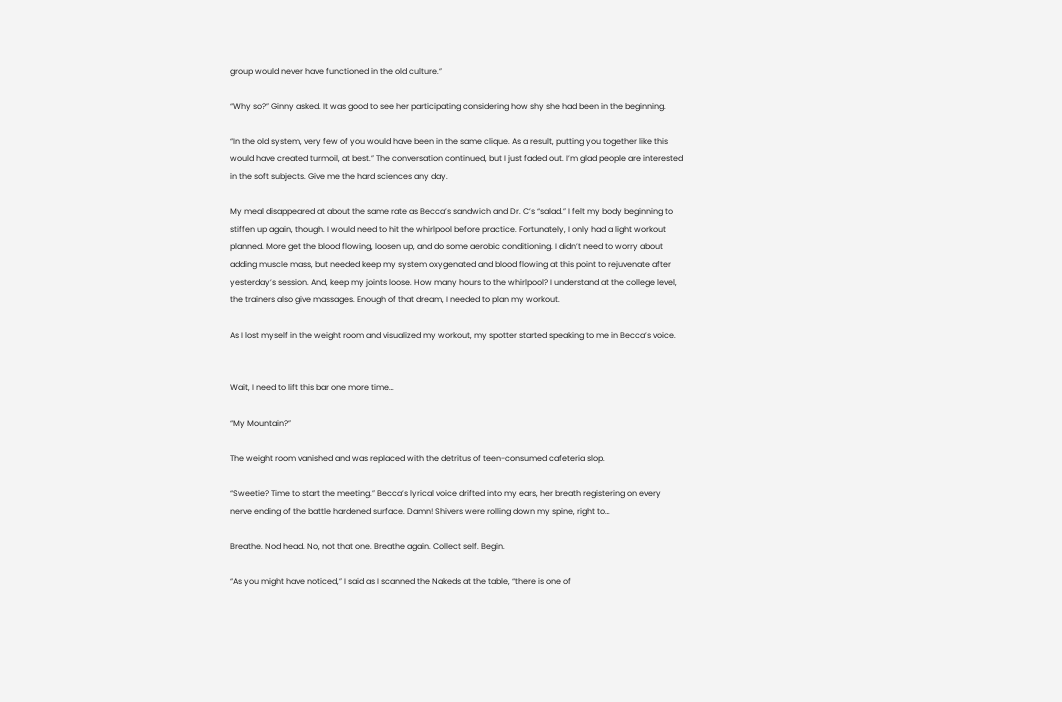group would never have functioned in the old culture.”

“Why so?” Ginny asked. It was good to see her participating considering how shy she had been in the beginning.

“In the old system, very few of you would have been in the same clique. As a result, putting you together like this would have created turmoil, at best.” The conversation continued, but I just faded out. I’m glad people are interested in the soft subjects. Give me the hard sciences any day.

My meal disappeared at about the same rate as Becca’s sandwich and Dr. C’s “salad.” I felt my body beginning to stiffen up again, though. I would need to hit the whirlpool before practice. Fortunately, I only had a light workout planned. More get the blood flowing, loosen up, and do some aerobic conditioning. I didn’t need to worry about adding muscle mass, but needed keep my system oxygenated and blood flowing at this point to rejuvenate after yesterday’s session. And, keep my joints loose. How many hours to the whirlpool? I understand at the college level, the trainers also give massages. Enough of that dream, I needed to plan my workout.

As I lost myself in the weight room and visualized my workout, my spotter started speaking to me in Becca’s voice.


Wait, I need to lift this bar one more time…

“My Mountain?”

The weight room vanished and was replaced with the detritus of teen-consumed cafeteria slop.

“Sweetie? Time to start the meeting.” Becca’s lyrical voice drifted into my ears, her breath registering on every nerve ending of the battle hardened surface. Damn! Shivers were rolling down my spine, right to…

Breathe. Nod head. No, not that one. Breathe again. Collect self. Begin.

“As you might have noticed,” I said as I scanned the Nakeds at the table, “there is one of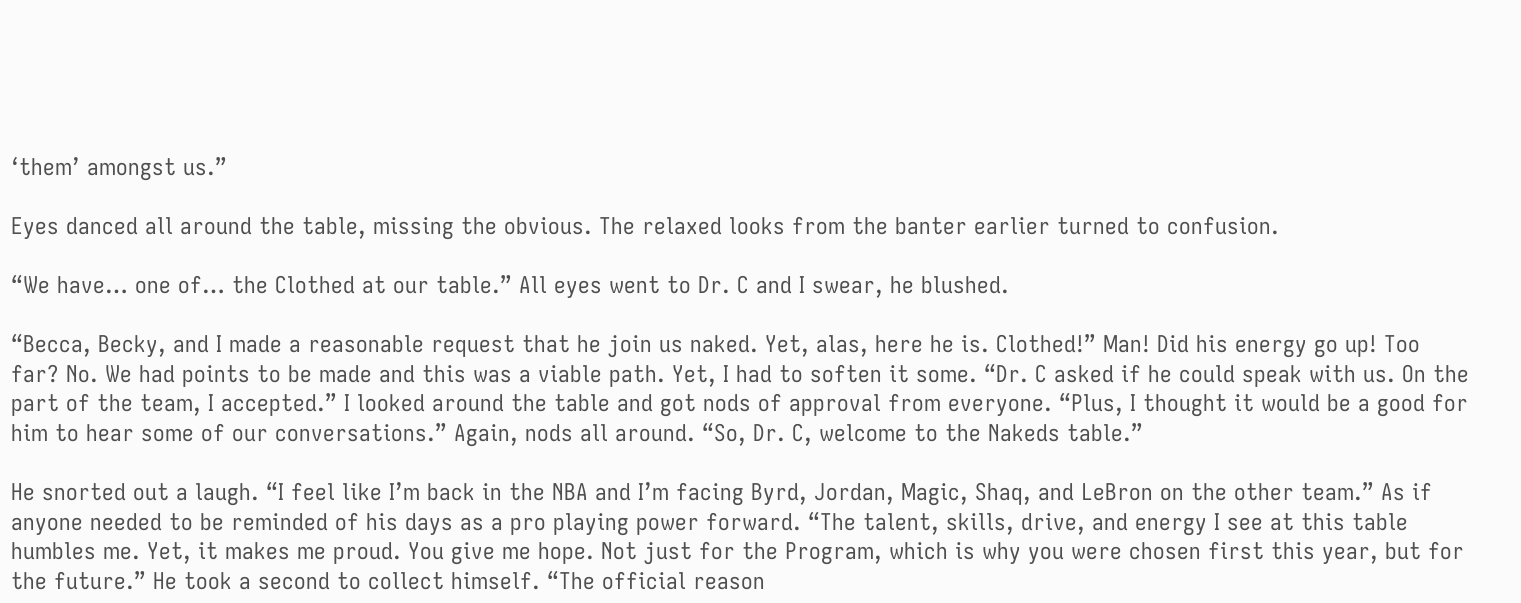‘them’ amongst us.”

Eyes danced all around the table, missing the obvious. The relaxed looks from the banter earlier turned to confusion.

“We have… one of… the Clothed at our table.” All eyes went to Dr. C and I swear, he blushed.

“Becca, Becky, and I made a reasonable request that he join us naked. Yet, alas, here he is. Clothed!” Man! Did his energy go up! Too far? No. We had points to be made and this was a viable path. Yet, I had to soften it some. “Dr. C asked if he could speak with us. On the part of the team, I accepted.” I looked around the table and got nods of approval from everyone. “Plus, I thought it would be a good for him to hear some of our conversations.” Again, nods all around. “So, Dr. C, welcome to the Nakeds table.”

He snorted out a laugh. “I feel like I’m back in the NBA and I’m facing Byrd, Jordan, Magic, Shaq, and LeBron on the other team.” As if anyone needed to be reminded of his days as a pro playing power forward. “The talent, skills, drive, and energy I see at this table humbles me. Yet, it makes me proud. You give me hope. Not just for the Program, which is why you were chosen first this year, but for the future.” He took a second to collect himself. “The official reason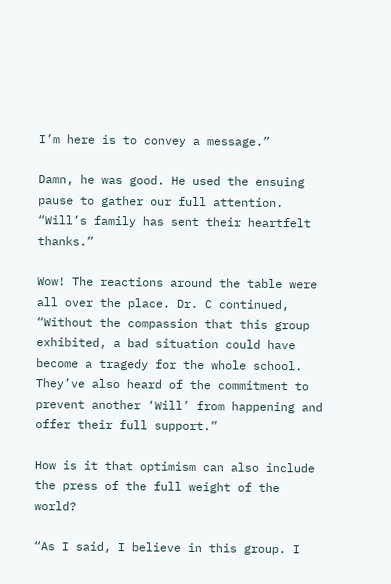I’m here is to convey a message.”

Damn, he was good. He used the ensuing pause to gather our full attention. “Will’s family has sent their heartfelt thanks.”

Wow! The reactions around the table were all over the place. Dr. C continued, “Without the compassion that this group exhibited, a bad situation could have become a tragedy for the whole school. They’ve also heard of the commitment to prevent another ‘Will’ from happening and offer their full support.”

How is it that optimism can also include the press of the full weight of the world?

“As I said, I believe in this group. I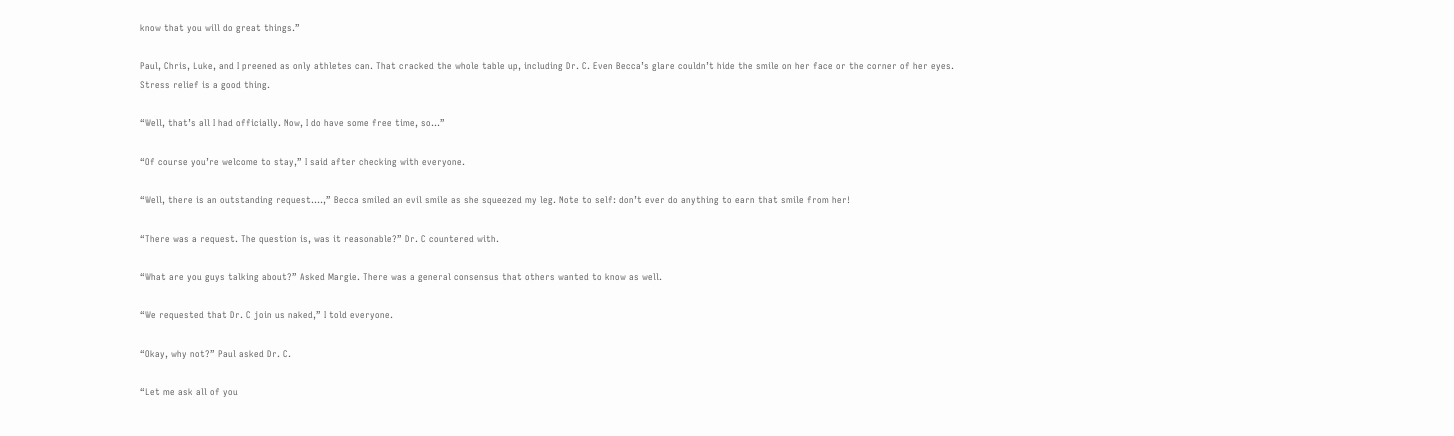know that you will do great things.”

Paul, Chris, Luke, and I preened as only athletes can. That cracked the whole table up, including Dr. C. Even Becca’s glare couldn’t hide the smile on her face or the corner of her eyes. Stress relief is a good thing.

“Well, that’s all I had officially. Now, I do have some free time, so…”

“Of course you’re welcome to stay,” I said after checking with everyone.

“Well, there is an outstanding request….,” Becca smiled an evil smile as she squeezed my leg. Note to self: don’t ever do anything to earn that smile from her!

“There was a request. The question is, was it reasonable?” Dr. C countered with.

“What are you guys talking about?” Asked Margie. There was a general consensus that others wanted to know as well.

“We requested that Dr. C join us naked,” I told everyone.

“Okay, why not?” Paul asked Dr. C.

“Let me ask all of you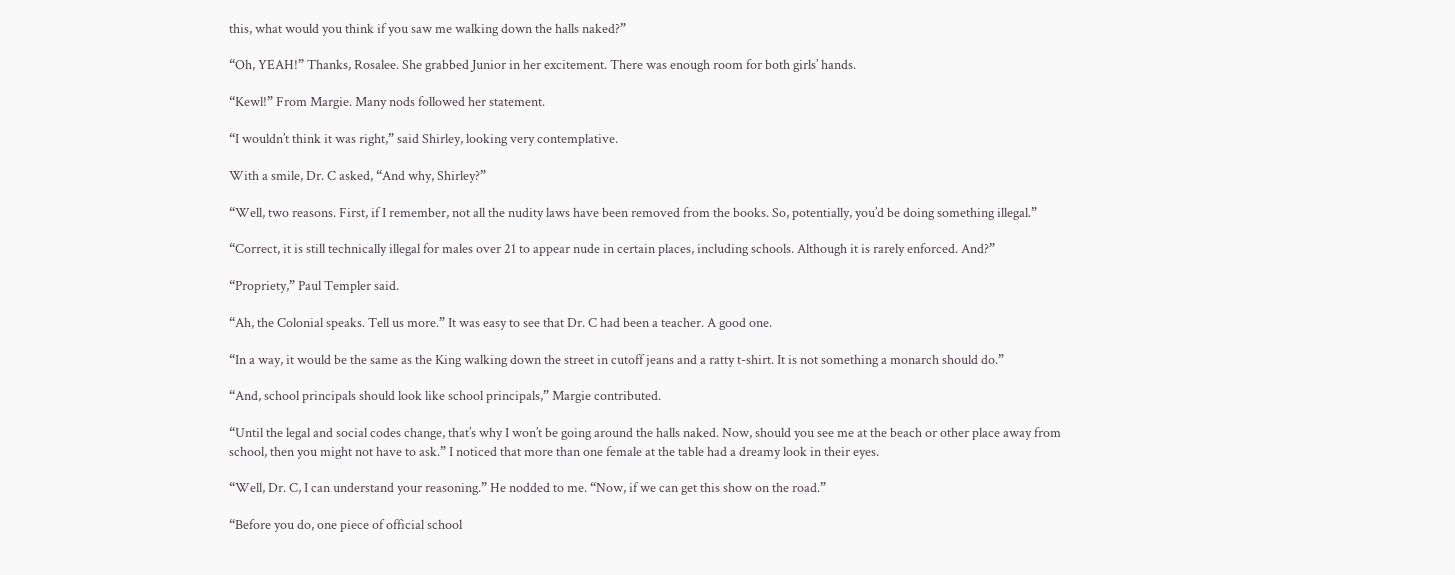this, what would you think if you saw me walking down the halls naked?”

“Oh, YEAH!” Thanks, Rosalee. She grabbed Junior in her excitement. There was enough room for both girls’ hands.

“Kewl!” From Margie. Many nods followed her statement.

“I wouldn’t think it was right,” said Shirley, looking very contemplative.

With a smile, Dr. C asked, “And why, Shirley?”

“Well, two reasons. First, if I remember, not all the nudity laws have been removed from the books. So, potentially, you’d be doing something illegal.”

“Correct, it is still technically illegal for males over 21 to appear nude in certain places, including schools. Although it is rarely enforced. And?”

“Propriety,” Paul Templer said.

“Ah, the Colonial speaks. Tell us more.” It was easy to see that Dr. C had been a teacher. A good one.

“In a way, it would be the same as the King walking down the street in cutoff jeans and a ratty t-shirt. It is not something a monarch should do.”

“And, school principals should look like school principals,” Margie contributed.

“Until the legal and social codes change, that’s why I won’t be going around the halls naked. Now, should you see me at the beach or other place away from school, then you might not have to ask.” I noticed that more than one female at the table had a dreamy look in their eyes.

“Well, Dr. C, I can understand your reasoning.” He nodded to me. “Now, if we can get this show on the road.”

“Before you do, one piece of official school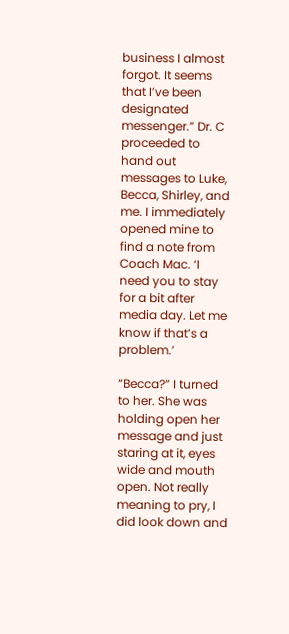business I almost forgot. It seems that I’ve been designated messenger.” Dr. C proceeded to hand out messages to Luke, Becca, Shirley, and me. I immediately opened mine to find a note from Coach Mac. ‘I need you to stay for a bit after media day. Let me know if that’s a problem.’

“Becca?” I turned to her. She was holding open her message and just staring at it, eyes wide and mouth open. Not really meaning to pry, I did look down and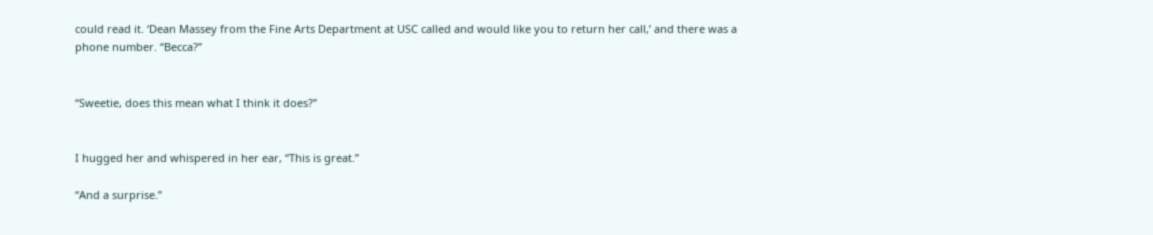could read it. ‘Dean Massey from the Fine Arts Department at USC called and would like you to return her call,’ and there was a phone number. “Becca?”


“Sweetie, does this mean what I think it does?”


I hugged her and whispered in her ear, “This is great.”

“And a surprise.”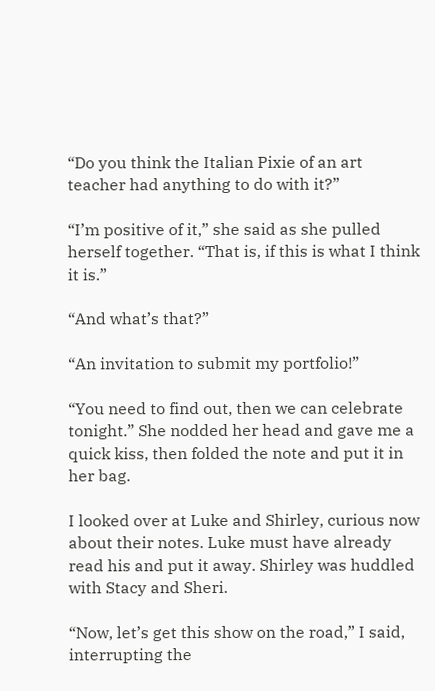“Do you think the Italian Pixie of an art teacher had anything to do with it?”

“I’m positive of it,” she said as she pulled herself together. “That is, if this is what I think it is.”

“And what’s that?”

“An invitation to submit my portfolio!”

“You need to find out, then we can celebrate tonight.” She nodded her head and gave me a quick kiss, then folded the note and put it in her bag.

I looked over at Luke and Shirley, curious now about their notes. Luke must have already read his and put it away. Shirley was huddled with Stacy and Sheri.

“Now, let’s get this show on the road,” I said, interrupting the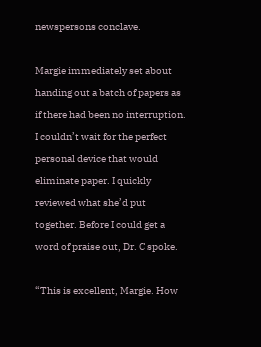newspersons conclave.

Margie immediately set about handing out a batch of papers as if there had been no interruption. I couldn’t wait for the perfect personal device that would eliminate paper. I quickly reviewed what she’d put together. Before I could get a word of praise out, Dr. C spoke.

“This is excellent, Margie. How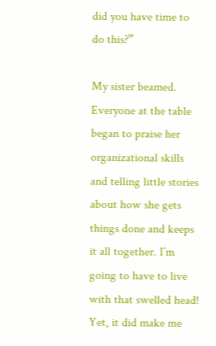did you have time to do this?”

My sister beamed. Everyone at the table began to praise her organizational skills and telling little stories about how she gets things done and keeps it all together. I’m going to have to live with that swelled head! Yet, it did make me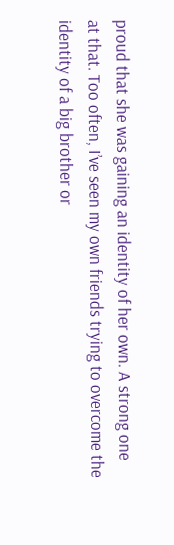proud that she was gaining an identity of her own. A strong one at that. Too often, I’ve seen my own friends trying to overcome the identity of a big brother or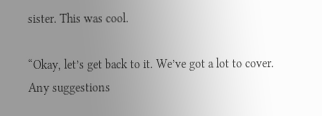sister. This was cool.

“Okay, let’s get back to it. We’ve got a lot to cover. Any suggestions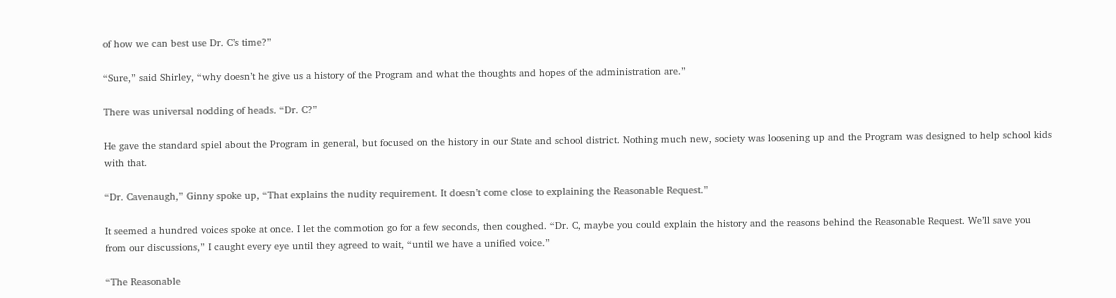of how we can best use Dr. C’s time?”

“Sure,” said Shirley, “why doesn’t he give us a history of the Program and what the thoughts and hopes of the administration are.”

There was universal nodding of heads. “Dr. C?”

He gave the standard spiel about the Program in general, but focused on the history in our State and school district. Nothing much new, society was loosening up and the Program was designed to help school kids with that.

“Dr. Cavenaugh,” Ginny spoke up, “That explains the nudity requirement. It doesn’t come close to explaining the Reasonable Request.”

It seemed a hundred voices spoke at once. I let the commotion go for a few seconds, then coughed. “Dr. C, maybe you could explain the history and the reasons behind the Reasonable Request. We’ll save you from our discussions,” I caught every eye until they agreed to wait, “until we have a unified voice.”

“The Reasonable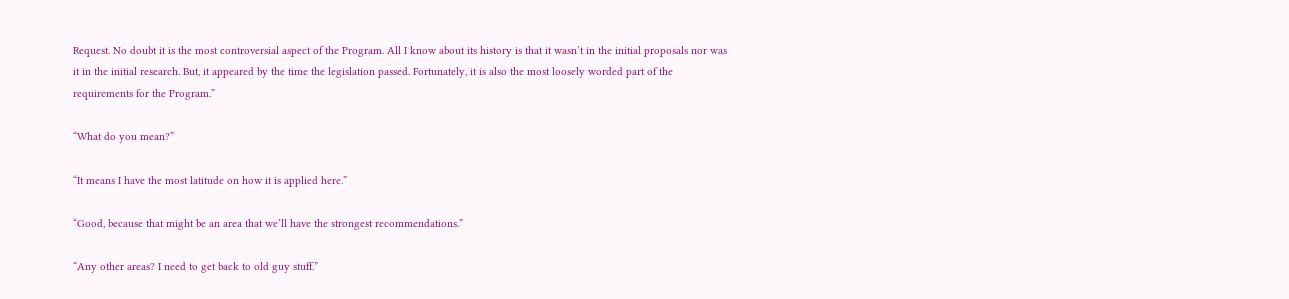Request. No doubt it is the most controversial aspect of the Program. All I know about its history is that it wasn’t in the initial proposals nor was it in the initial research. But, it appeared by the time the legislation passed. Fortunately, it is also the most loosely worded part of the requirements for the Program.”

“What do you mean?”

“It means I have the most latitude on how it is applied here.”

“Good, because that might be an area that we’ll have the strongest recommendations.”

“Any other areas? I need to get back to old guy stuff.”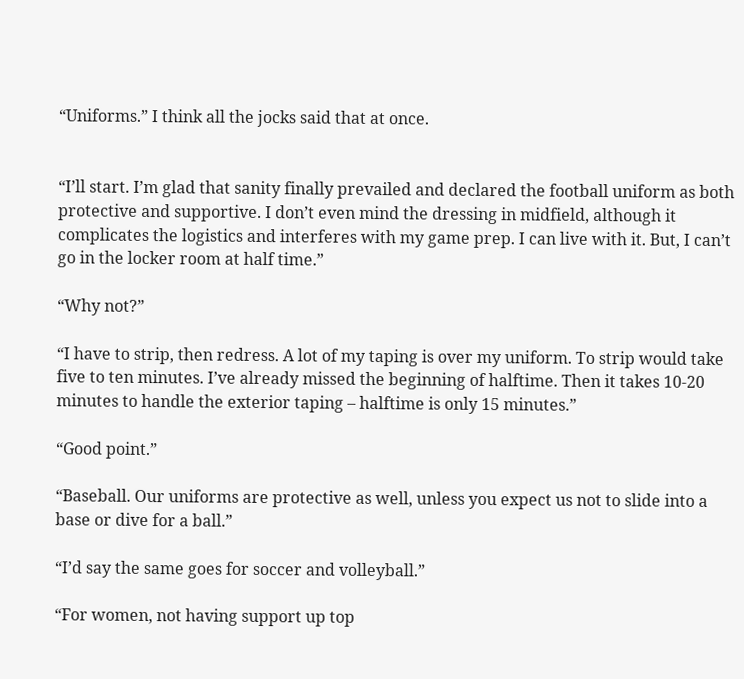“Uniforms.” I think all the jocks said that at once.


“I’ll start. I’m glad that sanity finally prevailed and declared the football uniform as both protective and supportive. I don’t even mind the dressing in midfield, although it complicates the logistics and interferes with my game prep. I can live with it. But, I can’t go in the locker room at half time.”

“Why not?”

“I have to strip, then redress. A lot of my taping is over my uniform. To strip would take five to ten minutes. I’ve already missed the beginning of halftime. Then it takes 10-20 minutes to handle the exterior taping – halftime is only 15 minutes.”

“Good point.”

“Baseball. Our uniforms are protective as well, unless you expect us not to slide into a base or dive for a ball.”

“I’d say the same goes for soccer and volleyball.”

“For women, not having support up top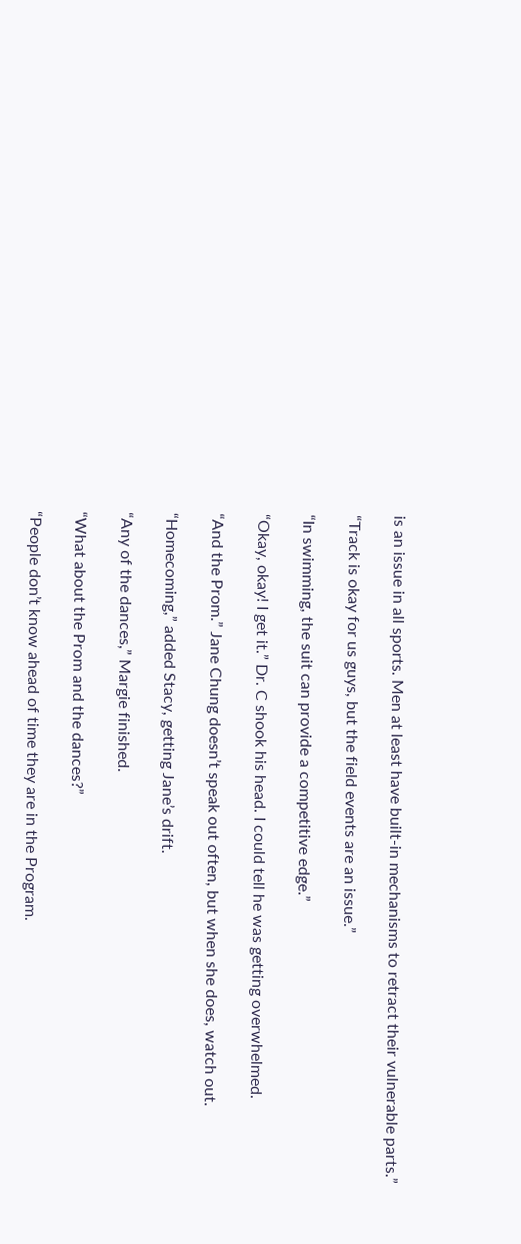is an issue in all sports. Men at least have built-in mechanisms to retract their vulnerable parts.”

“Track is okay for us guys, but the field events are an issue.”

“In swimming, the suit can provide a competitive edge.”

“Okay, okay! I get it.” Dr. C shook his head. I could tell he was getting overwhelmed.

“And the Prom.” Jane Chung doesn’t speak out often, but when she does, watch out.

“Homecoming,” added Stacy, getting Jane’s drift.

“Any of the dances,” Margie finished.

“What about the Prom and the dances?”

“People don’t know ahead of time they are in the Program.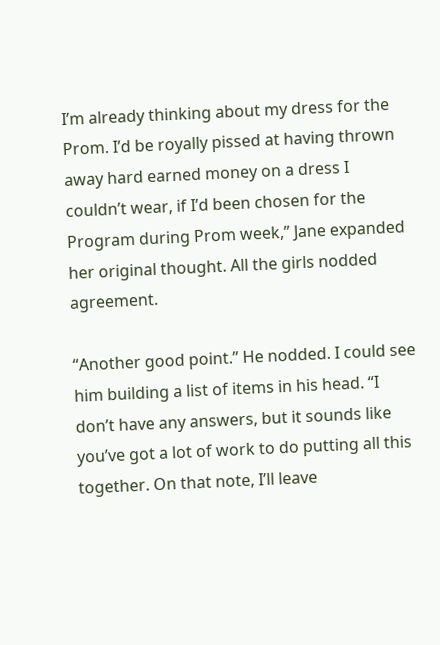I’m already thinking about my dress for the Prom. I’d be royally pissed at having thrown away hard earned money on a dress I couldn’t wear, if I’d been chosen for the Program during Prom week,” Jane expanded her original thought. All the girls nodded agreement.

“Another good point.” He nodded. I could see him building a list of items in his head. “I don’t have any answers, but it sounds like you’ve got a lot of work to do putting all this together. On that note, I’ll leave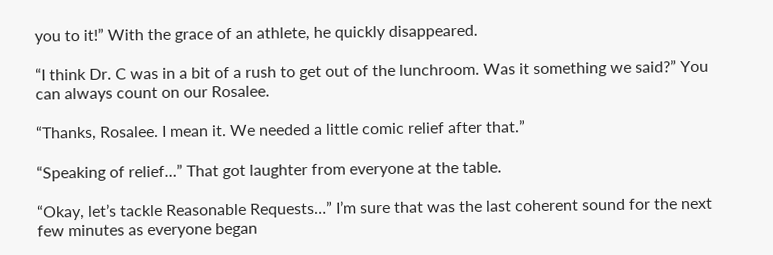you to it!” With the grace of an athlete, he quickly disappeared.

“I think Dr. C was in a bit of a rush to get out of the lunchroom. Was it something we said?” You can always count on our Rosalee.

“Thanks, Rosalee. I mean it. We needed a little comic relief after that.”

“Speaking of relief…” That got laughter from everyone at the table.

“Okay, let’s tackle Reasonable Requests…” I’m sure that was the last coherent sound for the next few minutes as everyone began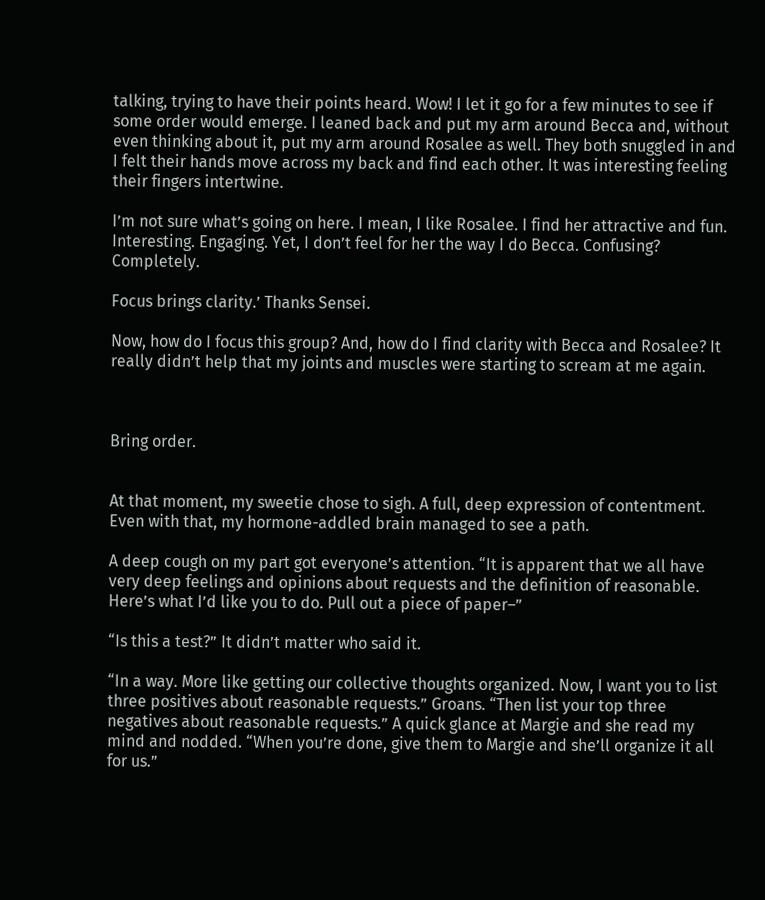talking, trying to have their points heard. Wow! I let it go for a few minutes to see if some order would emerge. I leaned back and put my arm around Becca and, without even thinking about it, put my arm around Rosalee as well. They both snuggled in and I felt their hands move across my back and find each other. It was interesting feeling their fingers intertwine.

I’m not sure what’s going on here. I mean, I like Rosalee. I find her attractive and fun. Interesting. Engaging. Yet, I don’t feel for her the way I do Becca. Confusing? Completely.

Focus brings clarity.’ Thanks Sensei.

Now, how do I focus this group? And, how do I find clarity with Becca and Rosalee? It really didn’t help that my joints and muscles were starting to scream at me again.



Bring order.


At that moment, my sweetie chose to sigh. A full, deep expression of contentment. Even with that, my hormone-addled brain managed to see a path.

A deep cough on my part got everyone’s attention. “It is apparent that we all have very deep feelings and opinions about requests and the definition of reasonable. Here’s what I’d like you to do. Pull out a piece of paper–”

“Is this a test?” It didn’t matter who said it.

“In a way. More like getting our collective thoughts organized. Now, I want you to list three positives about reasonable requests.” Groans. “Then list your top three negatives about reasonable requests.” A quick glance at Margie and she read my mind and nodded. “When you’re done, give them to Margie and she’ll organize it all for us.”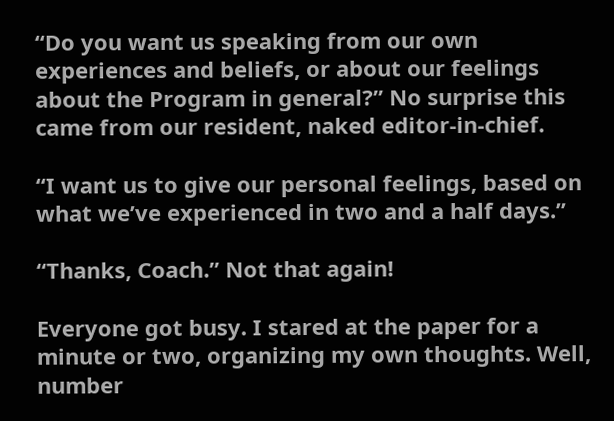“Do you want us speaking from our own experiences and beliefs, or about our feelings about the Program in general?” No surprise this came from our resident, naked editor-in-chief.

“I want us to give our personal feelings, based on what we’ve experienced in two and a half days.”

“Thanks, Coach.” Not that again!

Everyone got busy. I stared at the paper for a minute or two, organizing my own thoughts. Well, number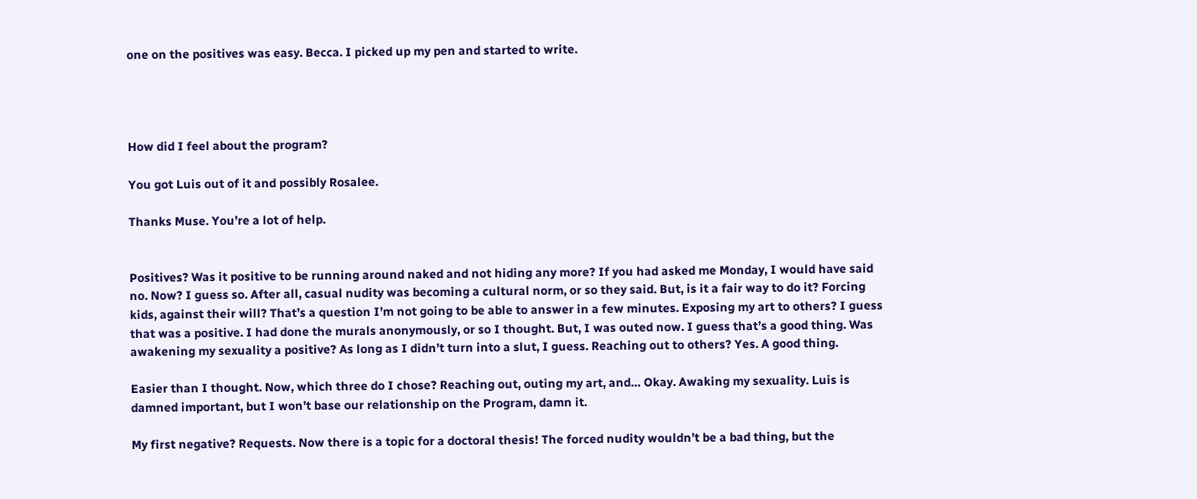one on the positives was easy. Becca. I picked up my pen and started to write.




How did I feel about the program?

You got Luis out of it and possibly Rosalee.

Thanks Muse. You’re a lot of help.


Positives? Was it positive to be running around naked and not hiding any more? If you had asked me Monday, I would have said no. Now? I guess so. After all, casual nudity was becoming a cultural norm, or so they said. But, is it a fair way to do it? Forcing kids, against their will? That’s a question I’m not going to be able to answer in a few minutes. Exposing my art to others? I guess that was a positive. I had done the murals anonymously, or so I thought. But, I was outed now. I guess that’s a good thing. Was awakening my sexuality a positive? As long as I didn’t turn into a slut, I guess. Reaching out to others? Yes. A good thing.

Easier than I thought. Now, which three do I chose? Reaching out, outing my art, and… Okay. Awaking my sexuality. Luis is damned important, but I won’t base our relationship on the Program, damn it.

My first negative? Requests. Now there is a topic for a doctoral thesis! The forced nudity wouldn’t be a bad thing, but the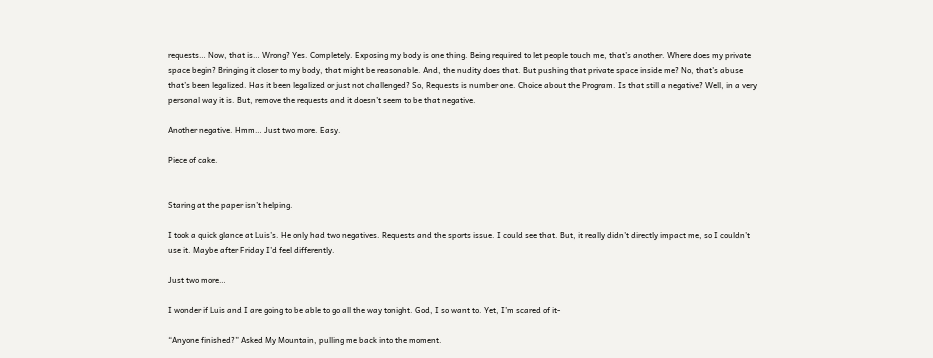requests… Now, that is… Wrong? Yes. Completely. Exposing my body is one thing. Being required to let people touch me, that’s another. Where does my private space begin? Bringing it closer to my body, that might be reasonable. And, the nudity does that. But pushing that private space inside me? No, that’s abuse that’s been legalized. Has it been legalized or just not challenged? So, Requests is number one. Choice about the Program. Is that still a negative? Well, in a very personal way it is. But, remove the requests and it doesn’t seem to be that negative.

Another negative. Hmm… Just two more. Easy.

Piece of cake.


Staring at the paper isn’t helping.

I took a quick glance at Luis’s. He only had two negatives. Requests and the sports issue. I could see that. But, it really didn’t directly impact me, so I couldn’t use it. Maybe after Friday I’d feel differently.

Just two more…

I wonder if Luis and I are going to be able to go all the way tonight. God, I so want to. Yet, I’m scared of it-

“Anyone finished?” Asked My Mountain, pulling me back into the moment.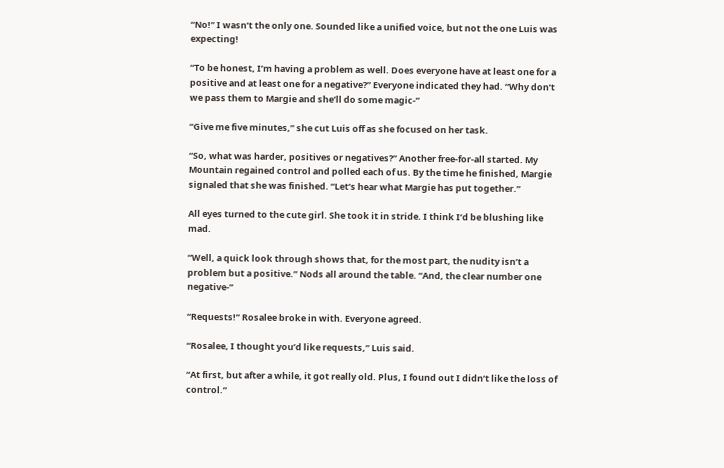“No!” I wasn’t the only one. Sounded like a unified voice, but not the one Luis was expecting!

“To be honest, I’m having a problem as well. Does everyone have at least one for a positive and at least one for a negative?” Everyone indicated they had. “Why don’t we pass them to Margie and she’ll do some magic-”

“Give me five minutes,” she cut Luis off as she focused on her task.

“So, what was harder, positives or negatives?” Another free-for-all started. My Mountain regained control and polled each of us. By the time he finished, Margie signaled that she was finished. “Let’s hear what Margie has put together.”

All eyes turned to the cute girl. She took it in stride. I think I’d be blushing like mad.

“Well, a quick look through shows that, for the most part, the nudity isn’t a problem but a positive.” Nods all around the table. “And, the clear number one negative-”

“Requests!” Rosalee broke in with. Everyone agreed.

“Rosalee, I thought you’d like requests,” Luis said.

“At first, but after a while, it got really old. Plus, I found out I didn’t like the loss of control.”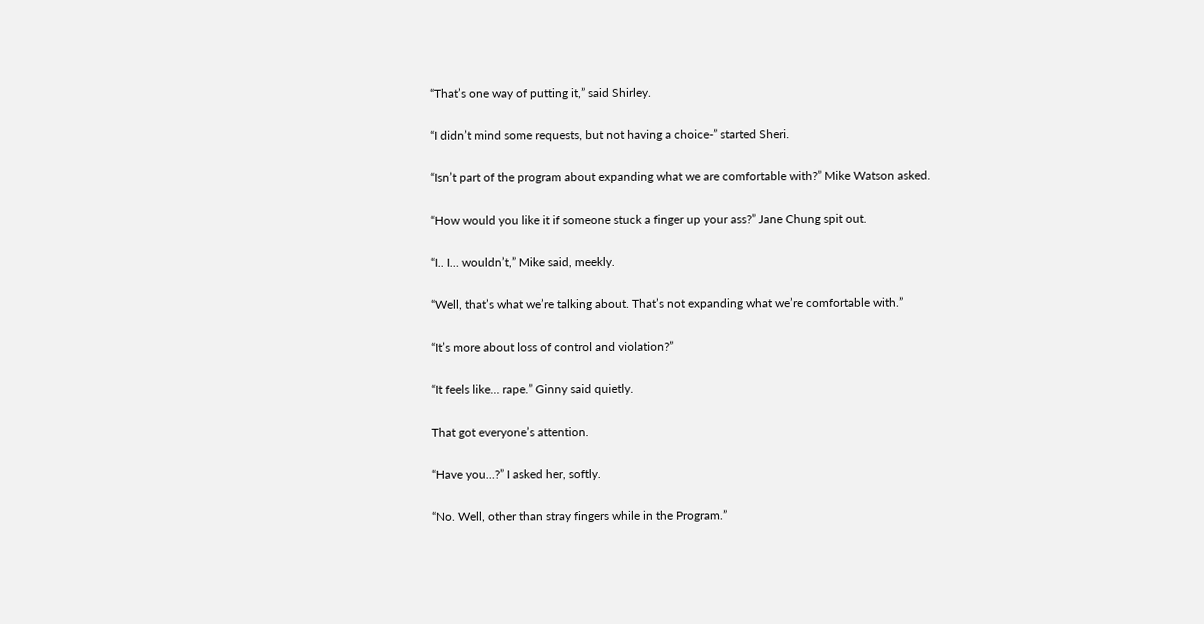“That’s one way of putting it,” said Shirley.

“I didn’t mind some requests, but not having a choice-” started Sheri.

“Isn’t part of the program about expanding what we are comfortable with?” Mike Watson asked.

“How would you like it if someone stuck a finger up your ass?” Jane Chung spit out.

“I.. I… wouldn’t,” Mike said, meekly.

“Well, that’s what we’re talking about. That’s not expanding what we’re comfortable with.”

“It’s more about loss of control and violation?”

“It feels like… rape.” Ginny said quietly.

That got everyone’s attention.

“Have you…?” I asked her, softly.

“No. Well, other than stray fingers while in the Program.”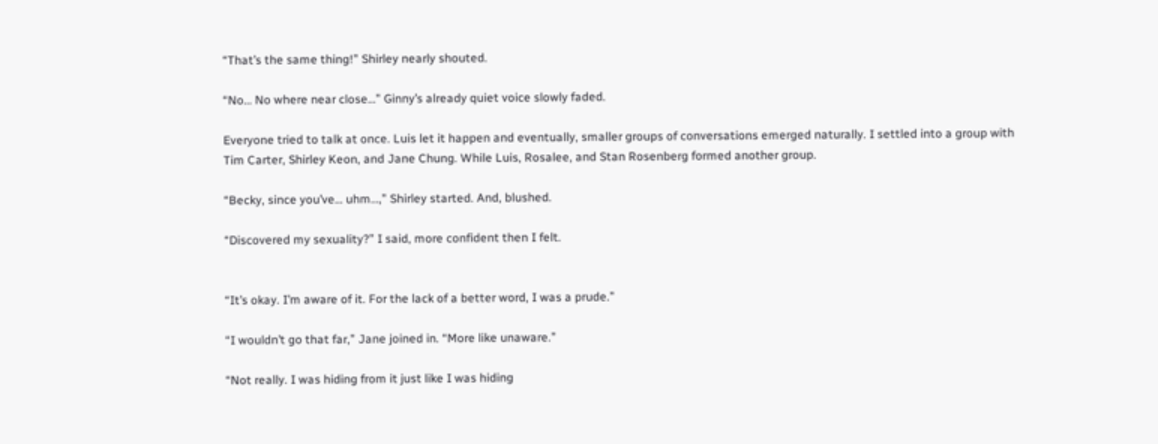“That’s the same thing!” Shirley nearly shouted.

“No… No where near close…” Ginny’s already quiet voice slowly faded.

Everyone tried to talk at once. Luis let it happen and eventually, smaller groups of conversations emerged naturally. I settled into a group with Tim Carter, Shirley Keon, and Jane Chung. While Luis, Rosalee, and Stan Rosenberg formed another group.

“Becky, since you’ve… uhm…,” Shirley started. And, blushed.

“Discovered my sexuality?” I said, more confident then I felt.


“It’s okay. I’m aware of it. For the lack of a better word, I was a prude.”

“I wouldn’t go that far,” Jane joined in. “More like unaware.”

“Not really. I was hiding from it just like I was hiding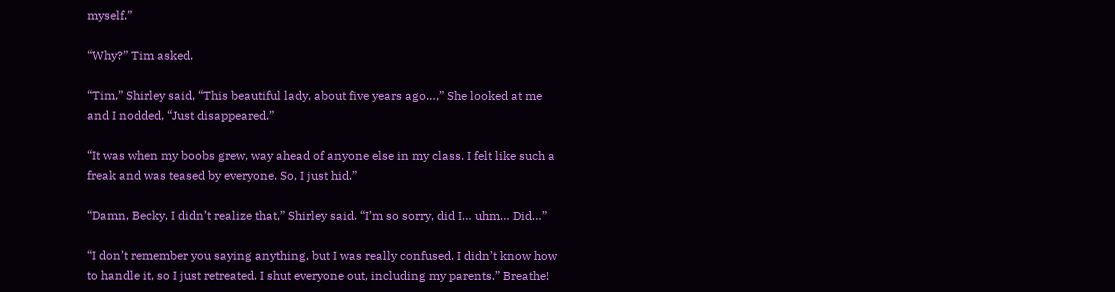myself.”

“Why?” Tim asked.

“Tim,” Shirley said, “This beautiful lady, about five years ago…,” She looked at me and I nodded, “Just disappeared.”

“It was when my boobs grew, way ahead of anyone else in my class. I felt like such a freak and was teased by everyone. So, I just hid.”

“Damn, Becky, I didn’t realize that,” Shirley said. “I’m so sorry, did I… uhm… Did…”

“I don’t remember you saying anything, but I was really confused. I didn’t know how to handle it, so I just retreated. I shut everyone out, including my parents.” Breathe!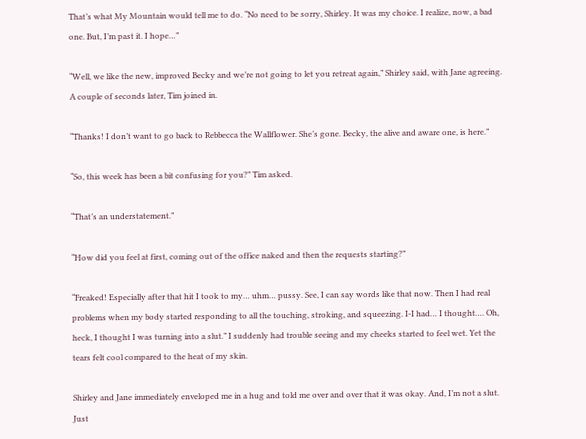That’s what My Mountain would tell me to do. “No need to be sorry, Shirley. It was my choice. I realize, now, a bad one. But, I’m past it. I hope…”

“Well, we like the new, improved Becky and we’re not going to let you retreat again,” Shirley said, with Jane agreeing. A couple of seconds later, Tim joined in.

“Thanks! I don’t want to go back to Rebbecca the Wallflower. She’s gone. Becky, the alive and aware one, is here.”

“So, this week has been a bit confusing for you?” Tim asked.

“That’s an understatement.”

“How did you feel at first, coming out of the office naked and then the requests starting?”

“Freaked! Especially after that hit I took to my… uhm… pussy. See, I can say words like that now. Then I had real problems when my body started responding to all the touching, stroking, and squeezing. I-I had… I thought…. Oh, heck, I thought I was turning into a slut.” I suddenly had trouble seeing and my cheeks started to feel wet. Yet the tears felt cool compared to the heat of my skin.

Shirley and Jane immediately enveloped me in a hug and told me over and over that it was okay. And, I’m not a slut. Just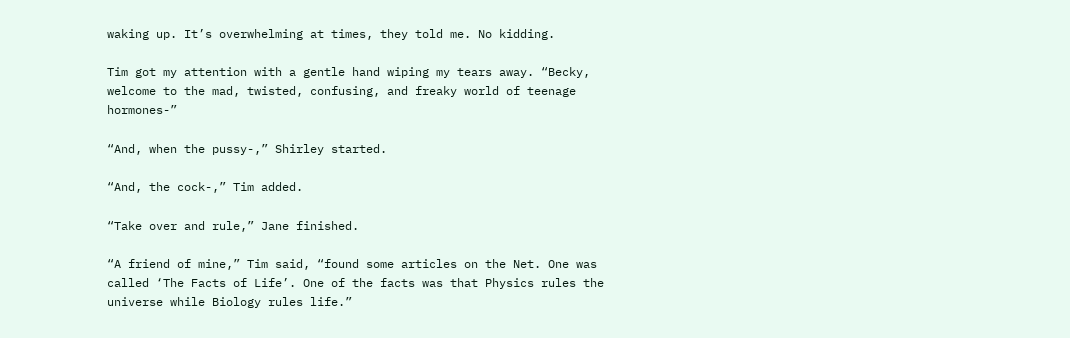waking up. It’s overwhelming at times, they told me. No kidding.

Tim got my attention with a gentle hand wiping my tears away. “Becky, welcome to the mad, twisted, confusing, and freaky world of teenage hormones-”

“And, when the pussy-,” Shirley started.

“And, the cock-,” Tim added.

“Take over and rule,” Jane finished.

“A friend of mine,” Tim said, “found some articles on the Net. One was called ‘The Facts of Life’. One of the facts was that Physics rules the universe while Biology rules life.”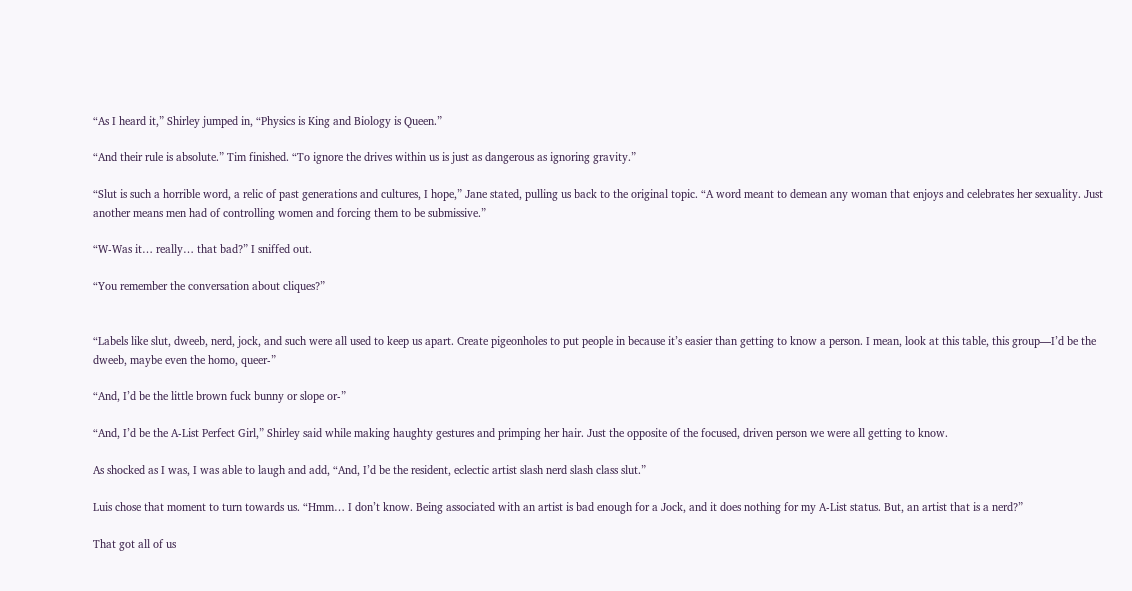“As I heard it,” Shirley jumped in, “Physics is King and Biology is Queen.”

“And their rule is absolute.” Tim finished. “To ignore the drives within us is just as dangerous as ignoring gravity.”

“Slut is such a horrible word, a relic of past generations and cultures, I hope,” Jane stated, pulling us back to the original topic. “A word meant to demean any woman that enjoys and celebrates her sexuality. Just another means men had of controlling women and forcing them to be submissive.”

“W-Was it… really… that bad?” I sniffed out.

“You remember the conversation about cliques?”


“Labels like slut, dweeb, nerd, jock, and such were all used to keep us apart. Create pigeonholes to put people in because it’s easier than getting to know a person. I mean, look at this table, this group—I’d be the dweeb, maybe even the homo, queer-”

“And, I’d be the little brown fuck bunny or slope or-”

“And, I’d be the A-List Perfect Girl,” Shirley said while making haughty gestures and primping her hair. Just the opposite of the focused, driven person we were all getting to know.

As shocked as I was, I was able to laugh and add, “And, I’d be the resident, eclectic artist slash nerd slash class slut.”

Luis chose that moment to turn towards us. “Hmm… I don’t know. Being associated with an artist is bad enough for a Jock, and it does nothing for my A-List status. But, an artist that is a nerd?”

That got all of us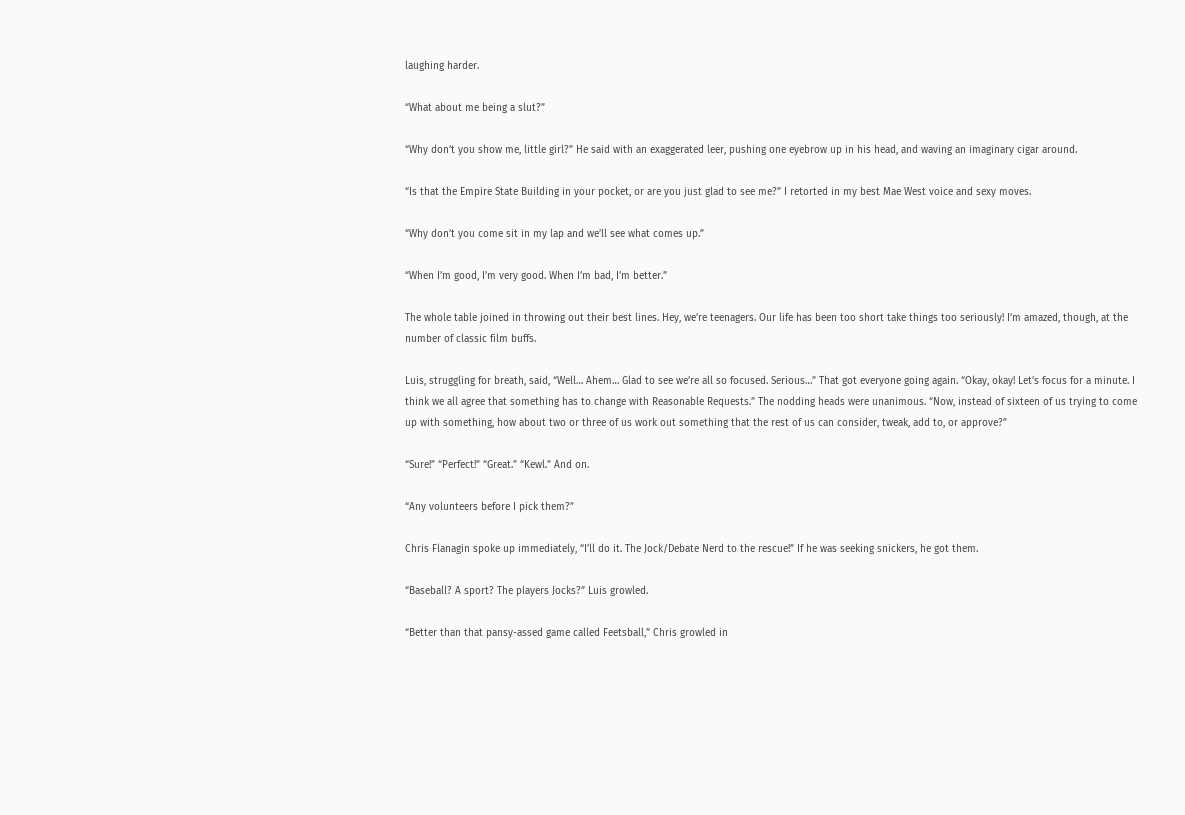laughing harder.

“What about me being a slut?”

“Why don’t you show me, little girl?” He said with an exaggerated leer, pushing one eyebrow up in his head, and waving an imaginary cigar around.

“Is that the Empire State Building in your pocket, or are you just glad to see me?” I retorted in my best Mae West voice and sexy moves.

“Why don’t you come sit in my lap and we’ll see what comes up.”

“When I’m good, I’m very good. When I’m bad, I’m better.”

The whole table joined in throwing out their best lines. Hey, we’re teenagers. Our life has been too short take things too seriously! I’m amazed, though, at the number of classic film buffs.

Luis, struggling for breath, said, “Well… Ahem… Glad to see we’re all so focused. Serious…” That got everyone going again. “Okay, okay! Let’s focus for a minute. I think we all agree that something has to change with Reasonable Requests.” The nodding heads were unanimous. “Now, instead of sixteen of us trying to come up with something, how about two or three of us work out something that the rest of us can consider, tweak, add to, or approve?”

“Sure!” “Perfect!” “Great.” “Kewl.” And on.

“Any volunteers before I pick them?”

Chris Flanagin spoke up immediately, “I’ll do it. The Jock/Debate Nerd to the rescue!” If he was seeking snickers, he got them.

“Baseball? A sport? The players Jocks?” Luis growled.

“Better than that pansy-assed game called Feetsball,” Chris growled in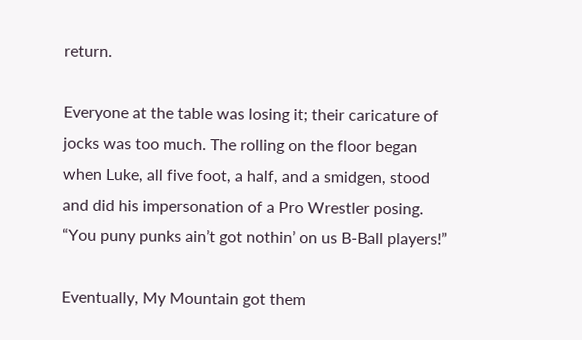return.

Everyone at the table was losing it; their caricature of jocks was too much. The rolling on the floor began when Luke, all five foot, a half, and a smidgen, stood and did his impersonation of a Pro Wrestler posing. “You puny punks ain’t got nothin’ on us B-Ball players!”

Eventually, My Mountain got them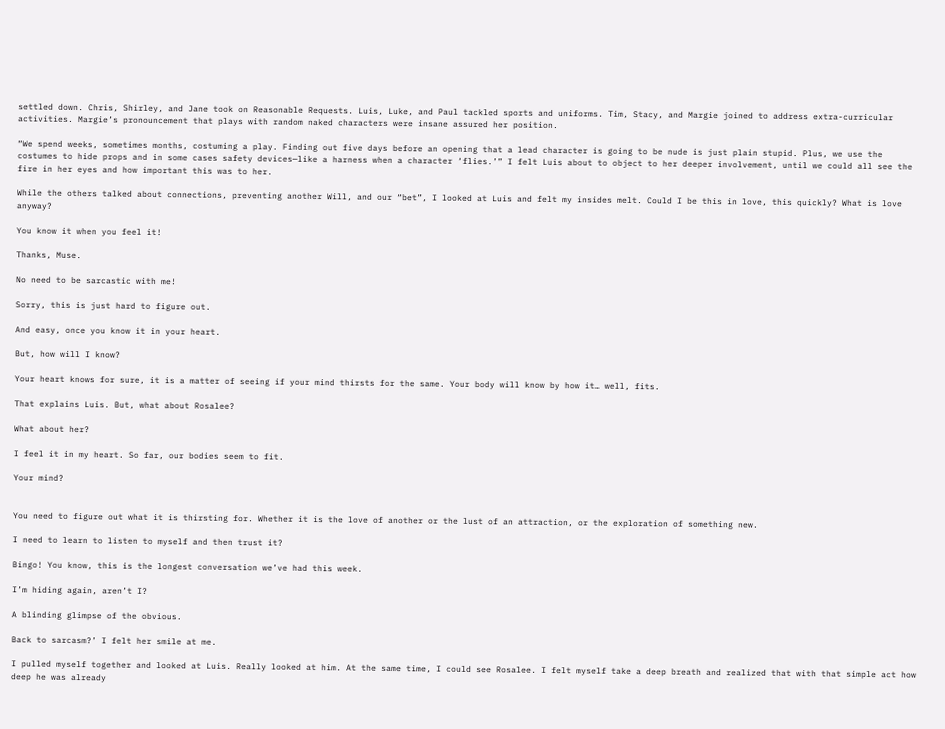settled down. Chris, Shirley, and Jane took on Reasonable Requests. Luis, Luke, and Paul tackled sports and uniforms. Tim, Stacy, and Margie joined to address extra-curricular activities. Margie’s pronouncement that plays with random naked characters were insane assured her position.

“We spend weeks, sometimes months, costuming a play. Finding out five days before an opening that a lead character is going to be nude is just plain stupid. Plus, we use the costumes to hide props and in some cases safety devices—like a harness when a character ‘flies.’” I felt Luis about to object to her deeper involvement, until we could all see the fire in her eyes and how important this was to her.

While the others talked about connections, preventing another Will, and our “bet”, I looked at Luis and felt my insides melt. Could I be this in love, this quickly? What is love anyway?

You know it when you feel it!

Thanks, Muse.

No need to be sarcastic with me!

Sorry, this is just hard to figure out.

And easy, once you know it in your heart.

But, how will I know?

Your heart knows for sure, it is a matter of seeing if your mind thirsts for the same. Your body will know by how it… well, fits.

That explains Luis. But, what about Rosalee?

What about her?

I feel it in my heart. So far, our bodies seem to fit.

Your mind?


You need to figure out what it is thirsting for. Whether it is the love of another or the lust of an attraction, or the exploration of something new.

I need to learn to listen to myself and then trust it?

Bingo! You know, this is the longest conversation we’ve had this week.

I’m hiding again, aren’t I?

A blinding glimpse of the obvious.

Back to sarcasm?’ I felt her smile at me.

I pulled myself together and looked at Luis. Really looked at him. At the same time, I could see Rosalee. I felt myself take a deep breath and realized that with that simple act how deep he was already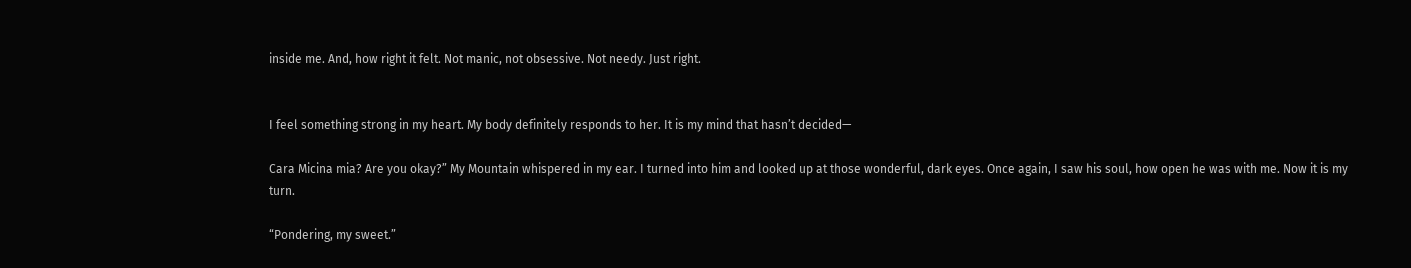inside me. And, how right it felt. Not manic, not obsessive. Not needy. Just right.


I feel something strong in my heart. My body definitely responds to her. It is my mind that hasn’t decided—

Cara Micina mia? Are you okay?” My Mountain whispered in my ear. I turned into him and looked up at those wonderful, dark eyes. Once again, I saw his soul, how open he was with me. Now it is my turn.

“Pondering, my sweet.”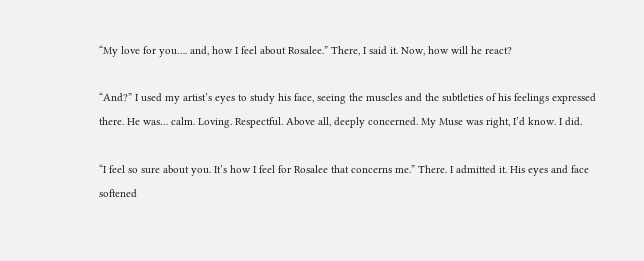“My love for you…. and, how I feel about Rosalee.” There, I said it. Now, how will he react?

“And?” I used my artist’s eyes to study his face, seeing the muscles and the subtleties of his feelings expressed there. He was… calm. Loving. Respectful. Above all, deeply concerned. My Muse was right, I’d know. I did.

“I feel so sure about you. It’s how I feel for Rosalee that concerns me.” There. I admitted it. His eyes and face softened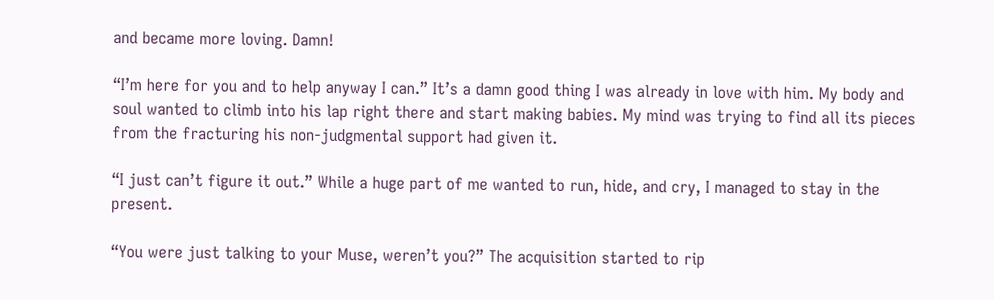and became more loving. Damn!

“I’m here for you and to help anyway I can.” It’s a damn good thing I was already in love with him. My body and soul wanted to climb into his lap right there and start making babies. My mind was trying to find all its pieces from the fracturing his non-judgmental support had given it.

“I just can’t figure it out.” While a huge part of me wanted to run, hide, and cry, I managed to stay in the present.

“You were just talking to your Muse, weren’t you?” The acquisition started to rip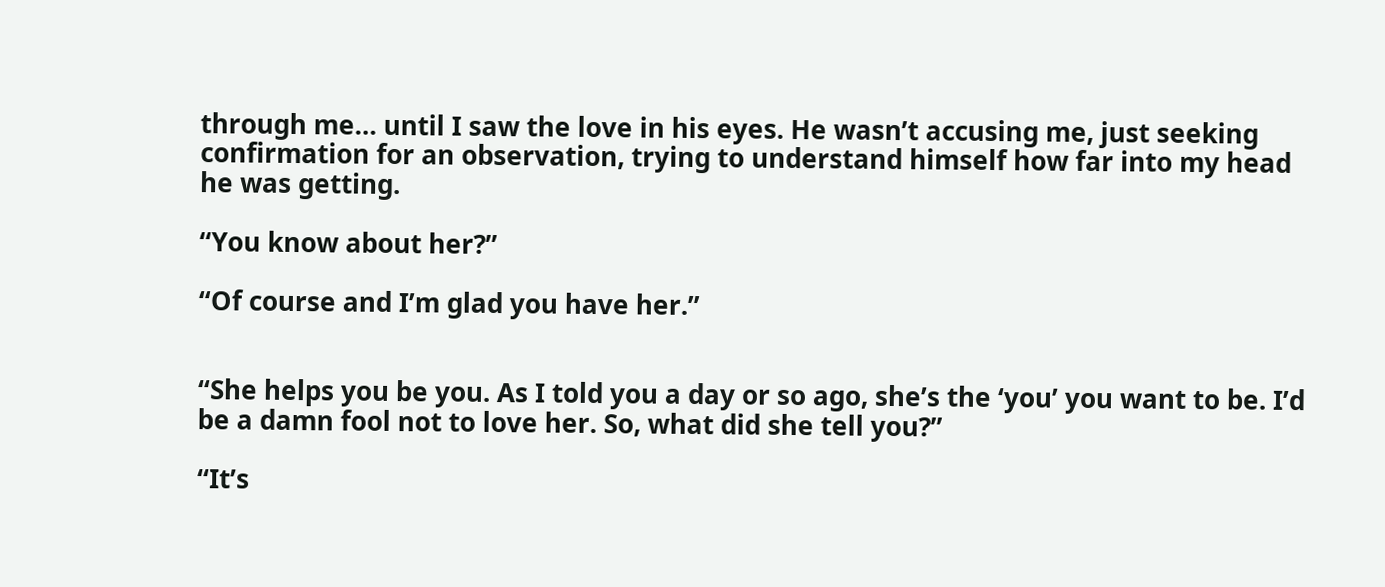through me… until I saw the love in his eyes. He wasn’t accusing me, just seeking confirmation for an observation, trying to understand himself how far into my head he was getting.

“You know about her?”

“Of course and I’m glad you have her.”


“She helps you be you. As I told you a day or so ago, she’s the ‘you’ you want to be. I’d be a damn fool not to love her. So, what did she tell you?”

“It’s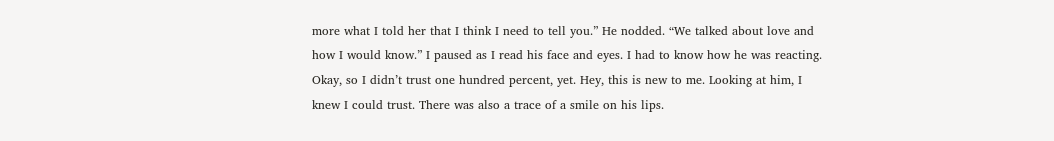more what I told her that I think I need to tell you.” He nodded. “We talked about love and how I would know.” I paused as I read his face and eyes. I had to know how he was reacting. Okay, so I didn’t trust one hundred percent, yet. Hey, this is new to me. Looking at him, I knew I could trust. There was also a trace of a smile on his lips.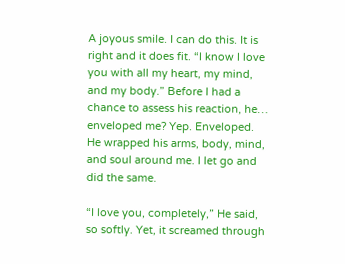A joyous smile. I can do this. It is right and it does fit. “I know I love you with all my heart, my mind, and my body.” Before I had a chance to assess his reaction, he… enveloped me? Yep. Enveloped. He wrapped his arms, body, mind, and soul around me. I let go and did the same.

“I love you, completely,” He said, so softly. Yet, it screamed through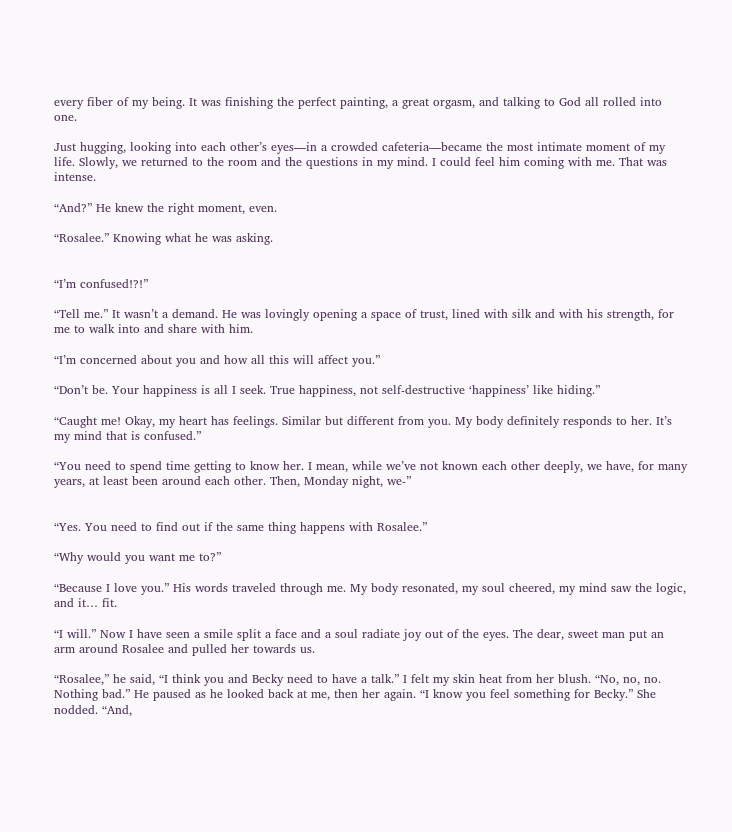every fiber of my being. It was finishing the perfect painting, a great orgasm, and talking to God all rolled into one.

Just hugging, looking into each other’s eyes—in a crowded cafeteria—became the most intimate moment of my life. Slowly, we returned to the room and the questions in my mind. I could feel him coming with me. That was intense.

“And?” He knew the right moment, even.

“Rosalee.” Knowing what he was asking.


“I’m confused!?!”

“Tell me.” It wasn’t a demand. He was lovingly opening a space of trust, lined with silk and with his strength, for me to walk into and share with him.

“I’m concerned about you and how all this will affect you.”

“Don’t be. Your happiness is all I seek. True happiness, not self-destructive ‘happiness’ like hiding.”

“Caught me! Okay, my heart has feelings. Similar but different from you. My body definitely responds to her. It’s my mind that is confused.”

“You need to spend time getting to know her. I mean, while we’ve not known each other deeply, we have, for many years, at least been around each other. Then, Monday night, we-”


“Yes. You need to find out if the same thing happens with Rosalee.”

“Why would you want me to?”

“Because I love you.” His words traveled through me. My body resonated, my soul cheered, my mind saw the logic, and it… fit.

“I will.” Now I have seen a smile split a face and a soul radiate joy out of the eyes. The dear, sweet man put an arm around Rosalee and pulled her towards us.

“Rosalee,” he said, “I think you and Becky need to have a talk.” I felt my skin heat from her blush. “No, no, no. Nothing bad.” He paused as he looked back at me, then her again. “I know you feel something for Becky.” She nodded. “And,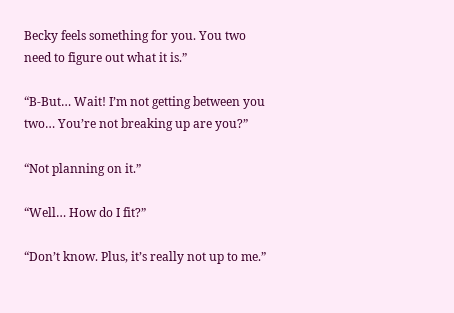Becky feels something for you. You two need to figure out what it is.”

“B-But… Wait! I’m not getting between you two… You’re not breaking up are you?”

“Not planning on it.”

“Well… How do I fit?”

“Don’t know. Plus, it’s really not up to me.”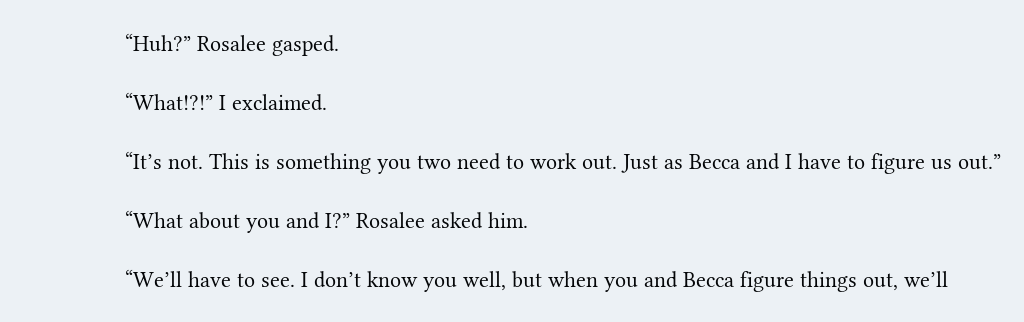“Huh?” Rosalee gasped.

“What!?!” I exclaimed.

“It’s not. This is something you two need to work out. Just as Becca and I have to figure us out.”

“What about you and I?” Rosalee asked him.

“We’ll have to see. I don’t know you well, but when you and Becca figure things out, we’ll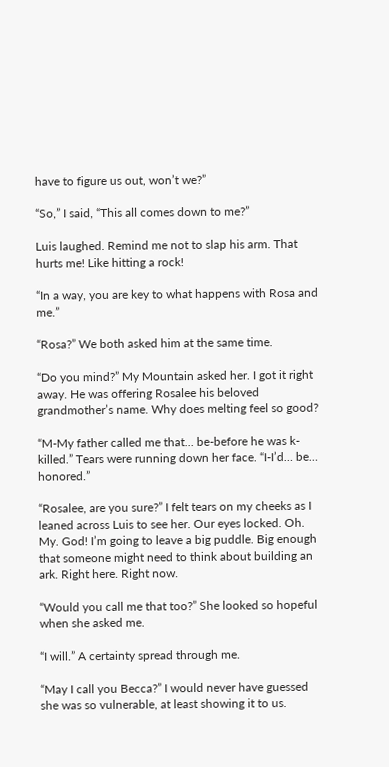have to figure us out, won’t we?”

“So,” I said, “This all comes down to me?”

Luis laughed. Remind me not to slap his arm. That hurts me! Like hitting a rock!

“In a way, you are key to what happens with Rosa and me.”

“Rosa?” We both asked him at the same time.

“Do you mind?” My Mountain asked her. I got it right away. He was offering Rosalee his beloved grandmother’s name. Why does melting feel so good?

“M-My father called me that… be-before he was k-killed.” Tears were running down her face. “I-I’d… be… honored.”

“Rosalee, are you sure?” I felt tears on my cheeks as I leaned across Luis to see her. Our eyes locked. Oh. My. God! I’m going to leave a big puddle. Big enough that someone might need to think about building an ark. Right here. Right now.

“Would you call me that too?” She looked so hopeful when she asked me.

“I will.” A certainty spread through me.

“May I call you Becca?” I would never have guessed she was so vulnerable, at least showing it to us.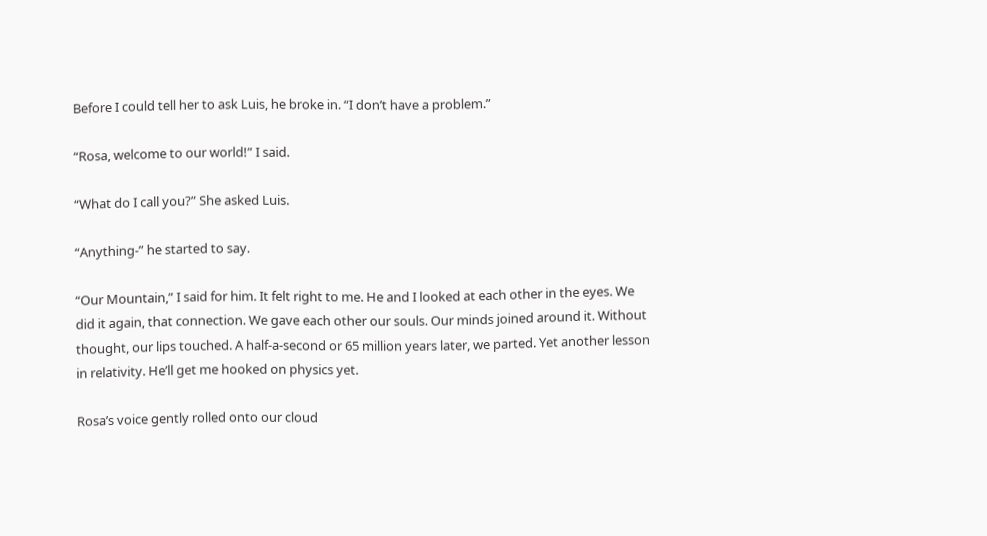Before I could tell her to ask Luis, he broke in. “I don’t have a problem.”

“Rosa, welcome to our world!” I said.

“What do I call you?” She asked Luis.

“Anything-” he started to say.

“Our Mountain,” I said for him. It felt right to me. He and I looked at each other in the eyes. We did it again, that connection. We gave each other our souls. Our minds joined around it. Without thought, our lips touched. A half-a-second or 65 million years later, we parted. Yet another lesson in relativity. He’ll get me hooked on physics yet.

Rosa’s voice gently rolled onto our cloud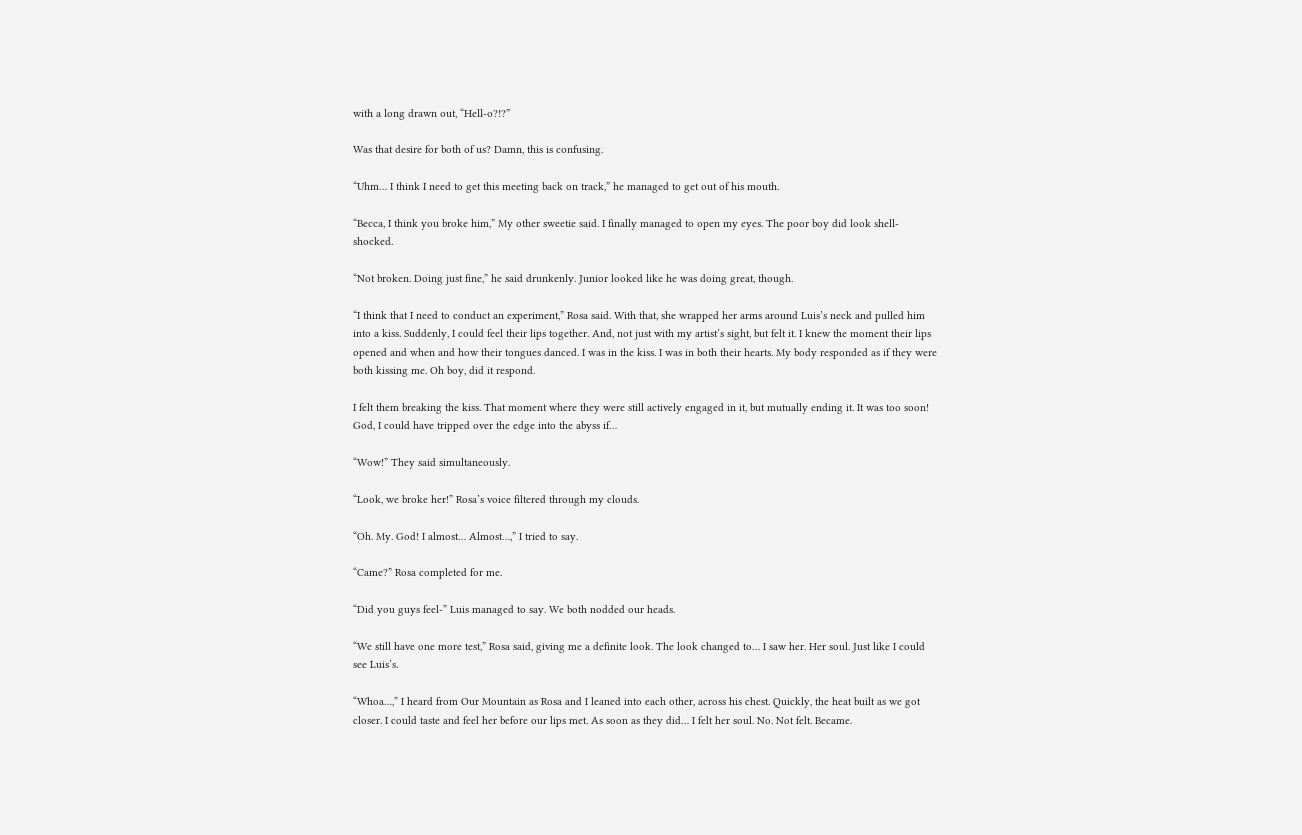with a long drawn out, “Hell-o?!?”

Was that desire for both of us? Damn, this is confusing.

“Uhm… I think I need to get this meeting back on track,” he managed to get out of his mouth.

“Becca, I think you broke him,” My other sweetie said. I finally managed to open my eyes. The poor boy did look shell-shocked.

“Not broken. Doing just fine,” he said drunkenly. Junior looked like he was doing great, though.

“I think that I need to conduct an experiment,” Rosa said. With that, she wrapped her arms around Luis’s neck and pulled him into a kiss. Suddenly, I could feel their lips together. And, not just with my artist’s sight, but felt it. I knew the moment their lips opened and when and how their tongues danced. I was in the kiss. I was in both their hearts. My body responded as if they were both kissing me. Oh boy, did it respond.

I felt them breaking the kiss. That moment where they were still actively engaged in it, but mutually ending it. It was too soon! God, I could have tripped over the edge into the abyss if…

“Wow!” They said simultaneously.

“Look, we broke her!” Rosa’s voice filtered through my clouds.

“Oh. My. God! I almost… Almost…,” I tried to say.

“Came?” Rosa completed for me.

“Did you guys feel-” Luis managed to say. We both nodded our heads.

“We still have one more test,” Rosa said, giving me a definite look. The look changed to… I saw her. Her soul. Just like I could see Luis’s.

“Whoa…,” I heard from Our Mountain as Rosa and I leaned into each other, across his chest. Quickly, the heat built as we got closer. I could taste and feel her before our lips met. As soon as they did… I felt her soul. No. Not felt. Became.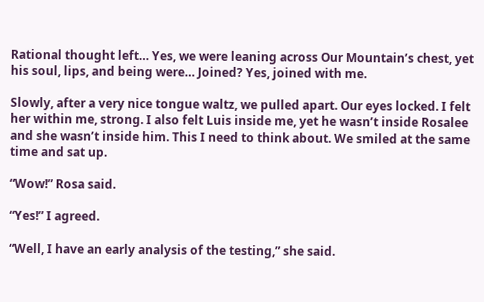Rational thought left… Yes, we were leaning across Our Mountain’s chest, yet his soul, lips, and being were… Joined? Yes, joined with me.

Slowly, after a very nice tongue waltz, we pulled apart. Our eyes locked. I felt her within me, strong. I also felt Luis inside me, yet he wasn’t inside Rosalee and she wasn’t inside him. This I need to think about. We smiled at the same time and sat up.

“Wow!” Rosa said.

“Yes!” I agreed.

“Well, I have an early analysis of the testing,” she said.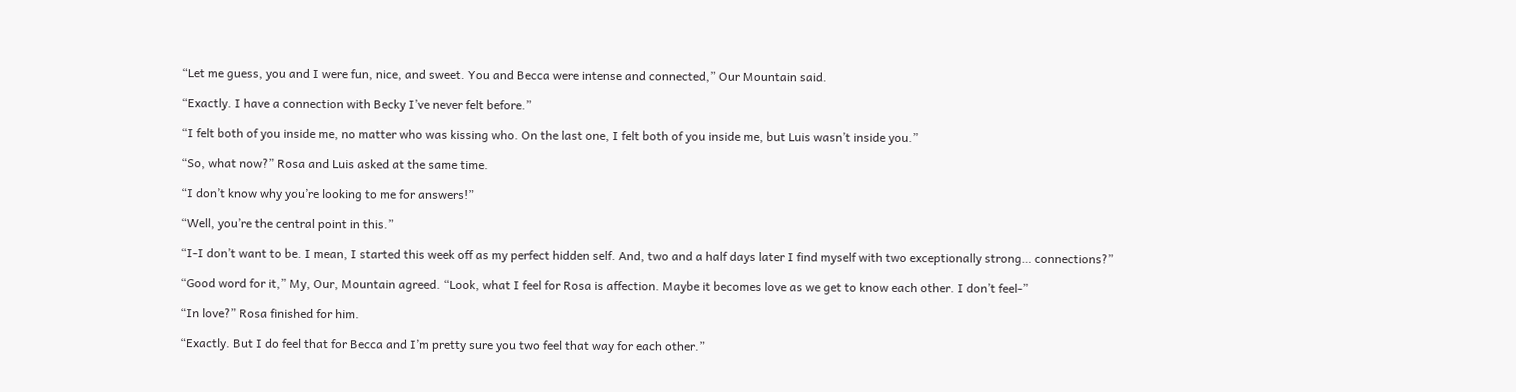“Let me guess, you and I were fun, nice, and sweet. You and Becca were intense and connected,” Our Mountain said.

“Exactly. I have a connection with Becky I’ve never felt before.”

“I felt both of you inside me, no matter who was kissing who. On the last one, I felt both of you inside me, but Luis wasn’t inside you.”

“So, what now?” Rosa and Luis asked at the same time.

“I don’t know why you’re looking to me for answers!”

“Well, you’re the central point in this.”

“I-I don’t want to be. I mean, I started this week off as my perfect hidden self. And, two and a half days later I find myself with two exceptionally strong… connections?”

“Good word for it,” My, Our, Mountain agreed. “Look, what I feel for Rosa is affection. Maybe it becomes love as we get to know each other. I don’t feel-”

“In love?” Rosa finished for him.

“Exactly. But I do feel that for Becca and I’m pretty sure you two feel that way for each other.”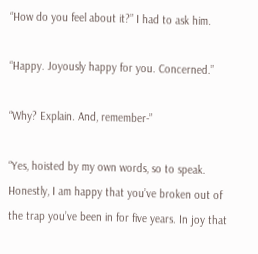“How do you feel about it?” I had to ask him.

“Happy. Joyously happy for you. Concerned.”

“Why? Explain. And, remember-”

“Yes, hoisted by my own words, so to speak. Honestly, I am happy that you’ve broken out of the trap you’ve been in for five years. In joy that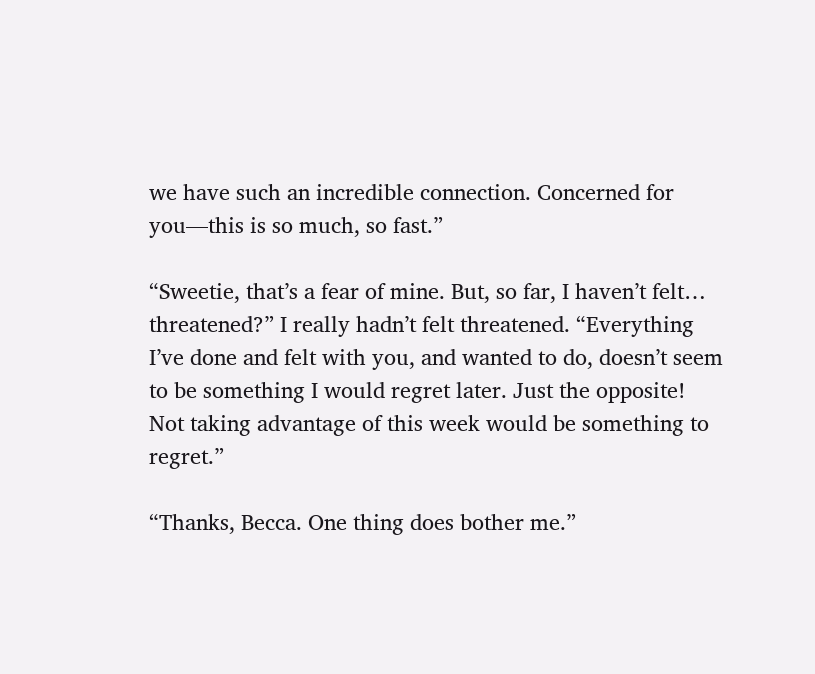we have such an incredible connection. Concerned for you—this is so much, so fast.”

“Sweetie, that’s a fear of mine. But, so far, I haven’t felt… threatened?” I really hadn’t felt threatened. “Everything I’ve done and felt with you, and wanted to do, doesn’t seem to be something I would regret later. Just the opposite! Not taking advantage of this week would be something to regret.”

“Thanks, Becca. One thing does bother me.”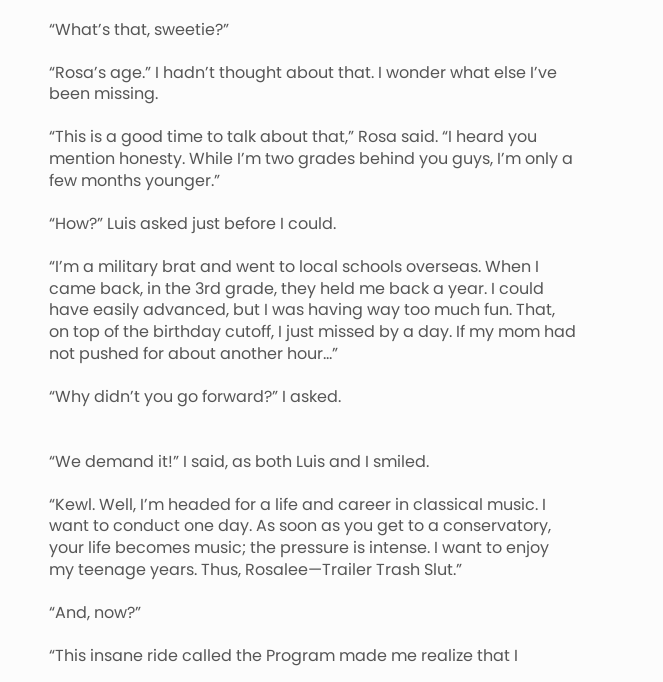“What’s that, sweetie?”

“Rosa’s age.” I hadn’t thought about that. I wonder what else I’ve been missing.

“This is a good time to talk about that,” Rosa said. “I heard you mention honesty. While I’m two grades behind you guys, I’m only a few months younger.”

“How?” Luis asked just before I could.

“I’m a military brat and went to local schools overseas. When I came back, in the 3rd grade, they held me back a year. I could have easily advanced, but I was having way too much fun. That, on top of the birthday cutoff, I just missed by a day. If my mom had not pushed for about another hour…”

“Why didn’t you go forward?” I asked.


“We demand it!” I said, as both Luis and I smiled.

“Kewl. Well, I’m headed for a life and career in classical music. I want to conduct one day. As soon as you get to a conservatory, your life becomes music; the pressure is intense. I want to enjoy my teenage years. Thus, Rosalee—Trailer Trash Slut.”

“And, now?”

“This insane ride called the Program made me realize that I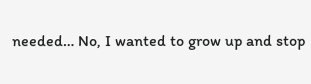needed… No, I wanted to grow up and stop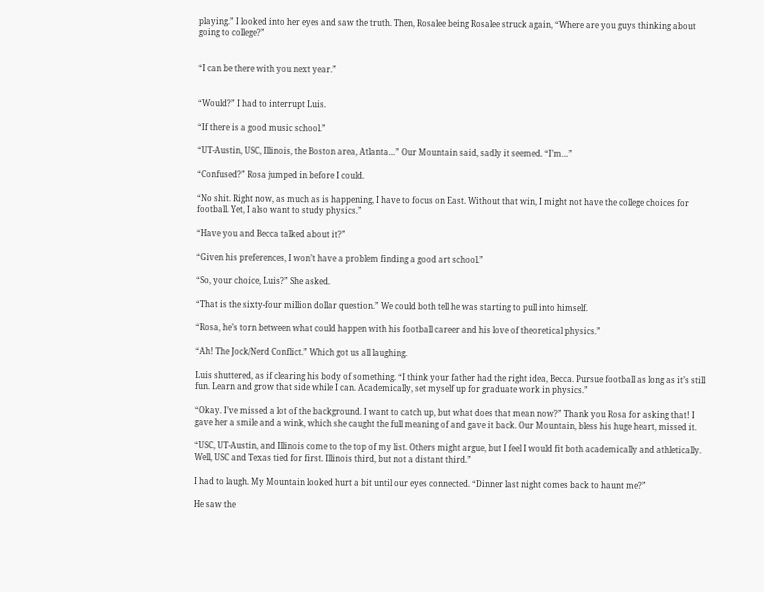playing.” I looked into her eyes and saw the truth. Then, Rosalee being Rosalee struck again, “Where are you guys thinking about going to college?”


“I can be there with you next year.”


“Would?” I had to interrupt Luis.

“If there is a good music school.”

“UT-Austin, USC, Illinois, the Boston area, Atlanta…” Our Mountain said, sadly it seemed. “I’m…”

“Confused?” Rosa jumped in before I could.

“No shit. Right now, as much as is happening, I have to focus on East. Without that win, I might not have the college choices for football. Yet, I also want to study physics.”

“Have you and Becca talked about it?”

“Given his preferences, I won’t have a problem finding a good art school.”

“So, your choice, Luis?” She asked.

“That is the sixty-four million dollar question.” We could both tell he was starting to pull into himself.

“Rosa, he’s torn between what could happen with his football career and his love of theoretical physics.”

“Ah! The Jock/Nerd Conflict.” Which got us all laughing.

Luis shuttered, as if clearing his body of something. “I think your father had the right idea, Becca. Pursue football as long as it’s still fun. Learn and grow that side while I can. Academically, set myself up for graduate work in physics.”

“Okay. I’ve missed a lot of the background. I want to catch up, but what does that mean now?” Thank you Rosa for asking that! I gave her a smile and a wink, which she caught the full meaning of and gave it back. Our Mountain, bless his huge heart, missed it.

“USC, UT-Austin, and Illinois come to the top of my list. Others might argue, but I feel I would fit both academically and athletically. Well, USC and Texas tied for first. Illinois third, but not a distant third.”

I had to laugh. My Mountain looked hurt a bit until our eyes connected. “Dinner last night comes back to haunt me?”

He saw the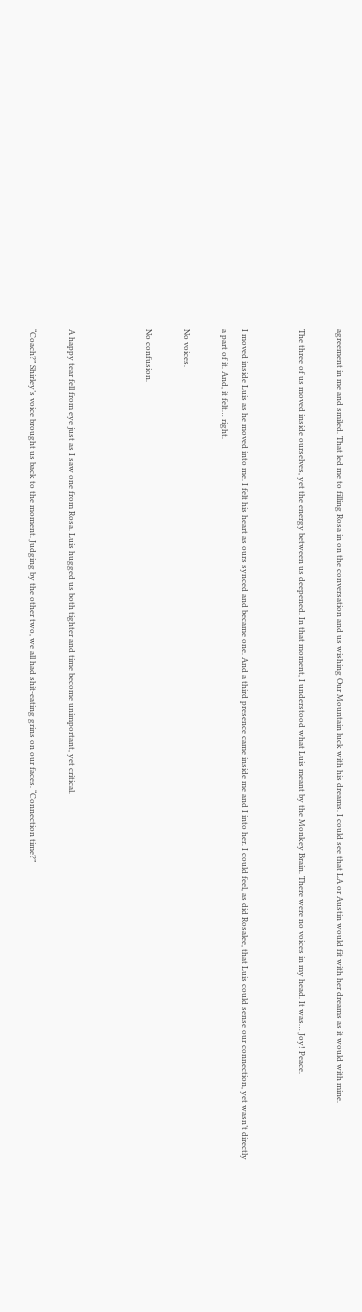agreement in me and smiled. That led me to filling Rosa in on the conversation and us wishing Our Mountain luck with his dreams. I could see that LA or Austin would fit with her dreams as it would with mine.

The three of us moved inside ourselves, yet the energy between us deepened. In that moment, I understood what Luis meant by the Monkey Brain. There were no voices in my head. It was… Joy! Peace.


I moved inside Luis as he moved into me. I felt his heart as ours synced and became one. And a third presence came inside me and I into her. I could feel, as did Rosalee, that Luis could sense our connection, yet wasn’t directly a part of it. And, it felt… right.

No voices.

No confusion.



A happy tear fell from eye just as I saw one from Rosa. Luis hugged us both tighter and time become unimportant, yet critical.

“Coach?” Shirley’s voice brought us back to the moment. Judging by the other two, we all had shit-eating grins on our faces. “Connection time?”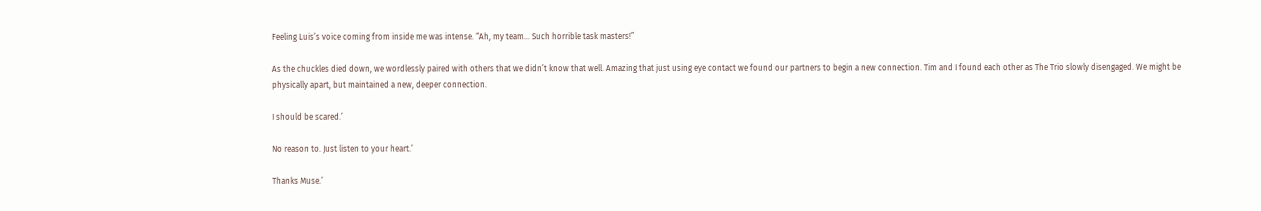Feeling Luis’s voice coming from inside me was intense. “Ah, my team… Such horrible task masters!”

As the chuckles died down, we wordlessly paired with others that we didn’t know that well. Amazing that just using eye contact we found our partners to begin a new connection. Tim and I found each other as The Trio slowly disengaged. We might be physically apart, but maintained a new, deeper connection.

I should be scared.’

No reason to. Just listen to your heart.’

Thanks Muse.’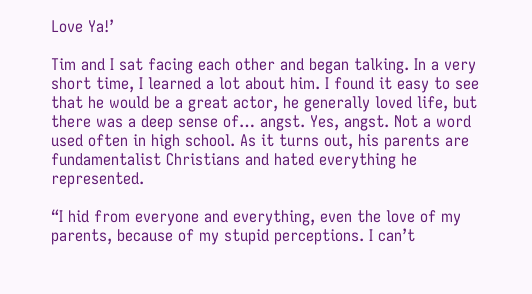Love Ya!’

Tim and I sat facing each other and began talking. In a very short time, I learned a lot about him. I found it easy to see that he would be a great actor, he generally loved life, but there was a deep sense of… angst. Yes, angst. Not a word used often in high school. As it turns out, his parents are fundamentalist Christians and hated everything he represented.

“I hid from everyone and everything, even the love of my parents, because of my stupid perceptions. I can’t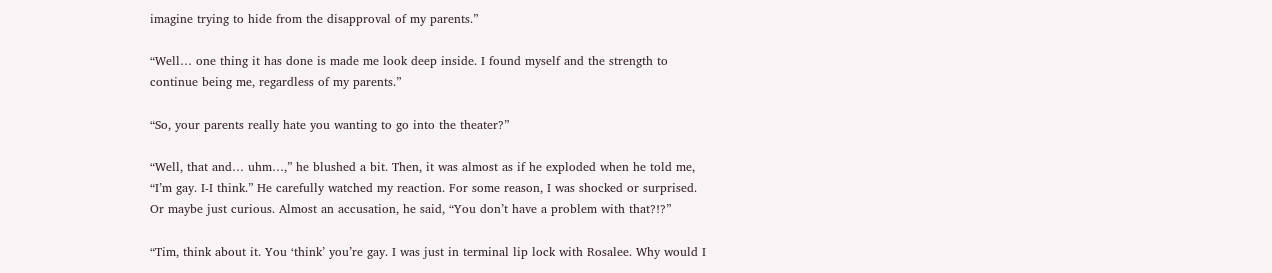imagine trying to hide from the disapproval of my parents.”

“Well… one thing it has done is made me look deep inside. I found myself and the strength to continue being me, regardless of my parents.”

“So, your parents really hate you wanting to go into the theater?”

“Well, that and… uhm…,” he blushed a bit. Then, it was almost as if he exploded when he told me, “I’m gay. I-I think.” He carefully watched my reaction. For some reason, I was shocked or surprised. Or maybe just curious. Almost an accusation, he said, “You don’t have a problem with that?!?”

“Tim, think about it. You ‘think’ you’re gay. I was just in terminal lip lock with Rosalee. Why would I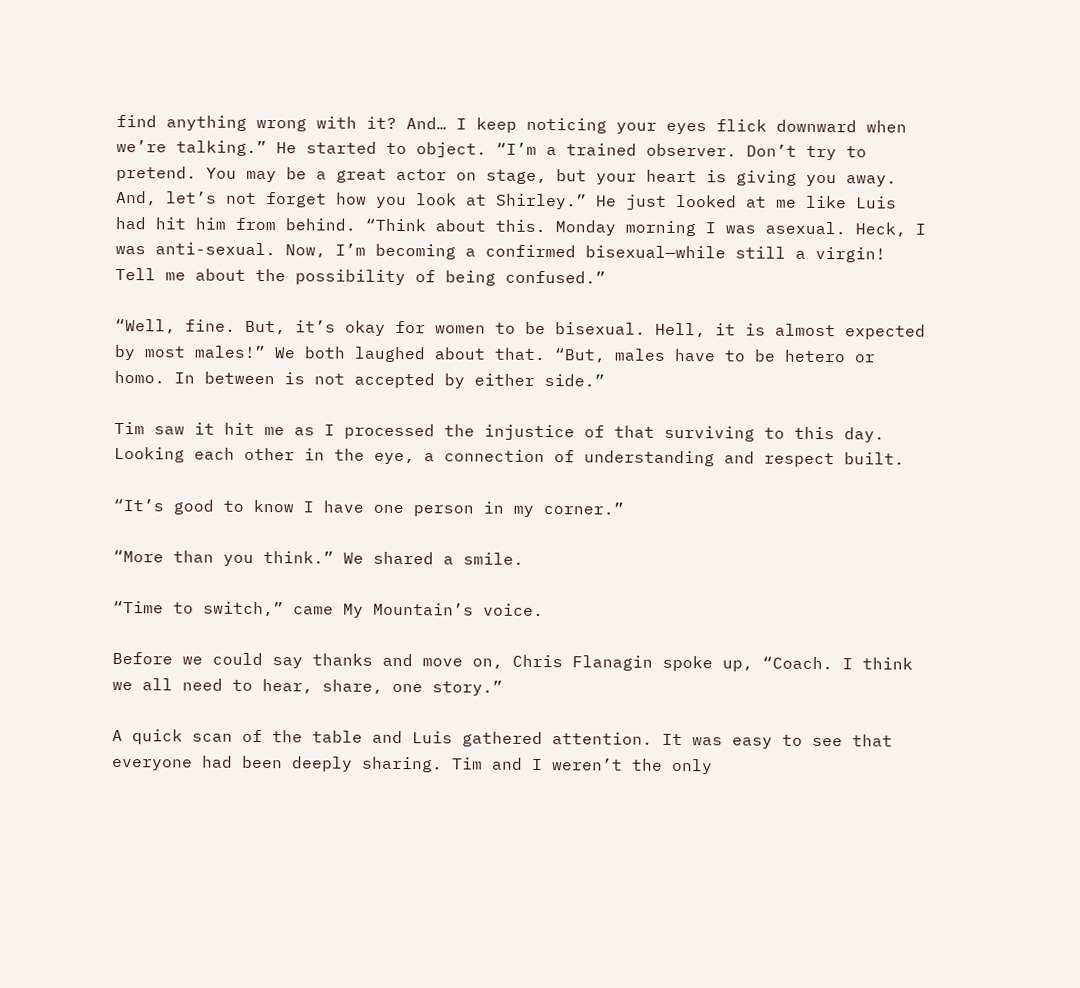find anything wrong with it? And… I keep noticing your eyes flick downward when we’re talking.” He started to object. “I’m a trained observer. Don’t try to pretend. You may be a great actor on stage, but your heart is giving you away. And, let’s not forget how you look at Shirley.” He just looked at me like Luis had hit him from behind. “Think about this. Monday morning I was asexual. Heck, I was anti-sexual. Now, I’m becoming a confirmed bisexual—while still a virgin! Tell me about the possibility of being confused.”

“Well, fine. But, it’s okay for women to be bisexual. Hell, it is almost expected by most males!” We both laughed about that. “But, males have to be hetero or homo. In between is not accepted by either side.”

Tim saw it hit me as I processed the injustice of that surviving to this day. Looking each other in the eye, a connection of understanding and respect built.

“It’s good to know I have one person in my corner.”

“More than you think.” We shared a smile.

“Time to switch,” came My Mountain’s voice.

Before we could say thanks and move on, Chris Flanagin spoke up, “Coach. I think we all need to hear, share, one story.”

A quick scan of the table and Luis gathered attention. It was easy to see that everyone had been deeply sharing. Tim and I weren’t the only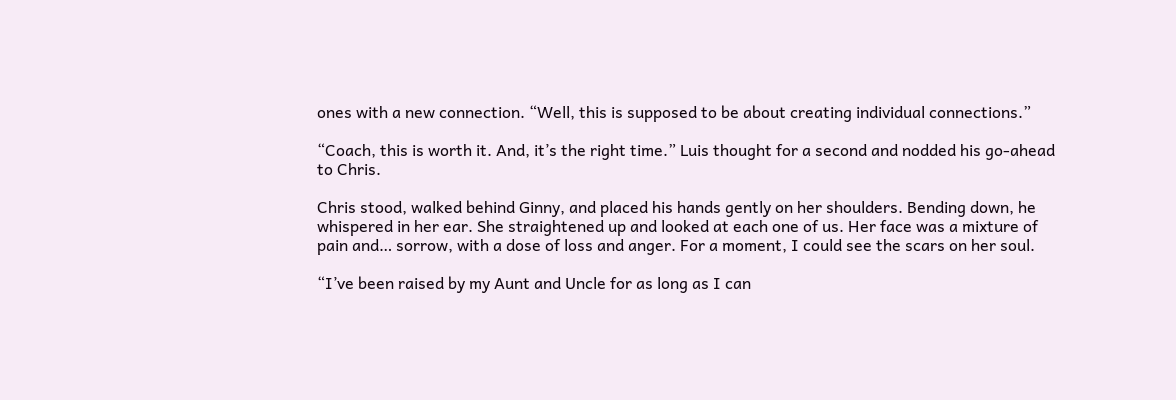ones with a new connection. “Well, this is supposed to be about creating individual connections.”

“Coach, this is worth it. And, it’s the right time.” Luis thought for a second and nodded his go-ahead to Chris.

Chris stood, walked behind Ginny, and placed his hands gently on her shoulders. Bending down, he whispered in her ear. She straightened up and looked at each one of us. Her face was a mixture of pain and… sorrow, with a dose of loss and anger. For a moment, I could see the scars on her soul.

“I’ve been raised by my Aunt and Uncle for as long as I can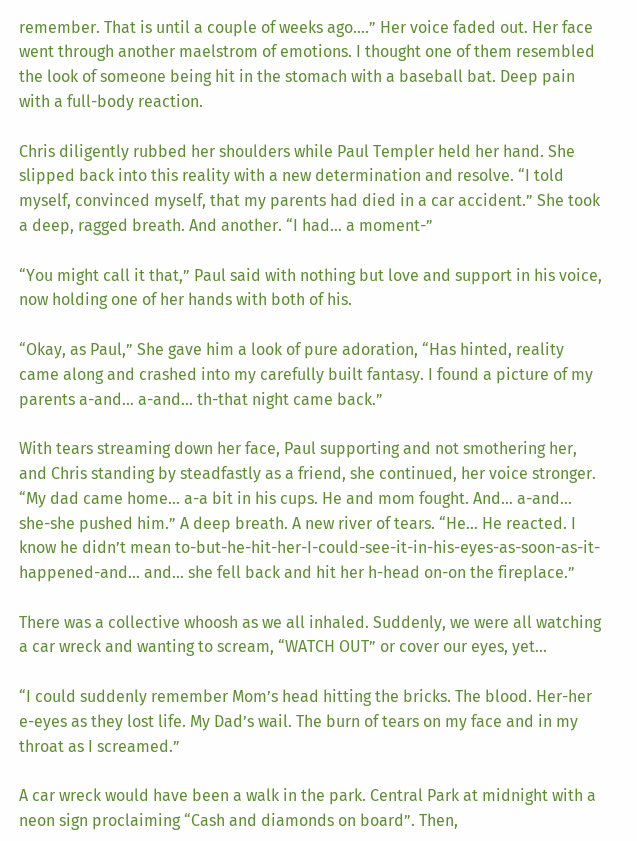remember. That is until a couple of weeks ago….” Her voice faded out. Her face went through another maelstrom of emotions. I thought one of them resembled the look of someone being hit in the stomach with a baseball bat. Deep pain with a full-body reaction.

Chris diligently rubbed her shoulders while Paul Templer held her hand. She slipped back into this reality with a new determination and resolve. “I told myself, convinced myself, that my parents had died in a car accident.” She took a deep, ragged breath. And another. “I had… a moment-”

“You might call it that,” Paul said with nothing but love and support in his voice, now holding one of her hands with both of his.

“Okay, as Paul,” She gave him a look of pure adoration, “Has hinted, reality came along and crashed into my carefully built fantasy. I found a picture of my parents a-and… a-and… th-that night came back.”

With tears streaming down her face, Paul supporting and not smothering her, and Chris standing by steadfastly as a friend, she continued, her voice stronger. “My dad came home… a-a bit in his cups. He and mom fought. And… a-and… she-she pushed him.” A deep breath. A new river of tears. “He… He reacted. I know he didn’t mean to-but-he-hit-her-I-could-see-it-in-his-eyes-as-soon-as-it-happened-and… and… she fell back and hit her h-head on-on the fireplace.”

There was a collective whoosh as we all inhaled. Suddenly, we were all watching a car wreck and wanting to scream, “WATCH OUT” or cover our eyes, yet…

“I could suddenly remember Mom’s head hitting the bricks. The blood. Her-her e-eyes as they lost life. My Dad’s wail. The burn of tears on my face and in my throat as I screamed.”

A car wreck would have been a walk in the park. Central Park at midnight with a neon sign proclaiming “Cash and diamonds on board”. Then,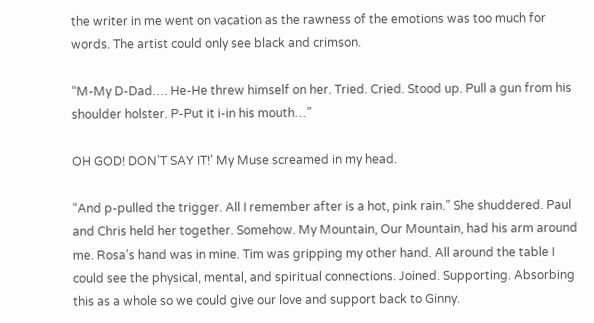the writer in me went on vacation as the rawness of the emotions was too much for words. The artist could only see black and crimson.

“M-My D-Dad…. He-He threw himself on her. Tried. Cried. Stood up. Pull a gun from his shoulder holster. P-Put it i-in his mouth…”

OH GOD! DON’T SAY IT!’ My Muse screamed in my head.

“And p-pulled the trigger. All I remember after is a hot, pink rain.” She shuddered. Paul and Chris held her together. Somehow. My Mountain, Our Mountain, had his arm around me. Rosa’s hand was in mine. Tim was gripping my other hand. All around the table I could see the physical, mental, and spiritual connections. Joined. Supporting. Absorbing this as a whole so we could give our love and support back to Ginny.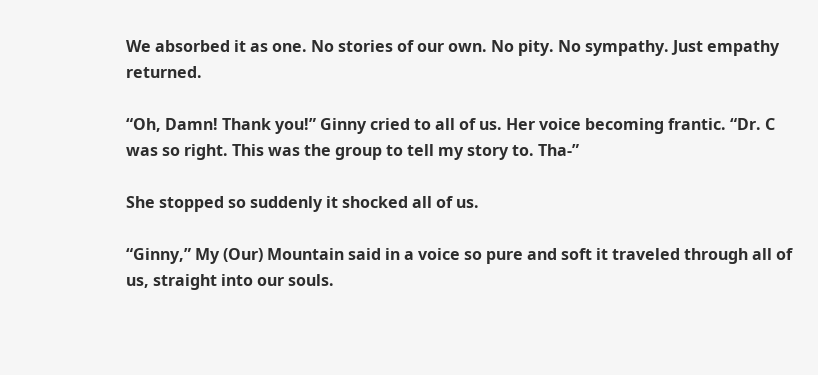We absorbed it as one. No stories of our own. No pity. No sympathy. Just empathy returned.

“Oh, Damn! Thank you!” Ginny cried to all of us. Her voice becoming frantic. “Dr. C was so right. This was the group to tell my story to. Tha-”

She stopped so suddenly it shocked all of us.

“Ginny,” My (Our) Mountain said in a voice so pure and soft it traveled through all of us, straight into our souls.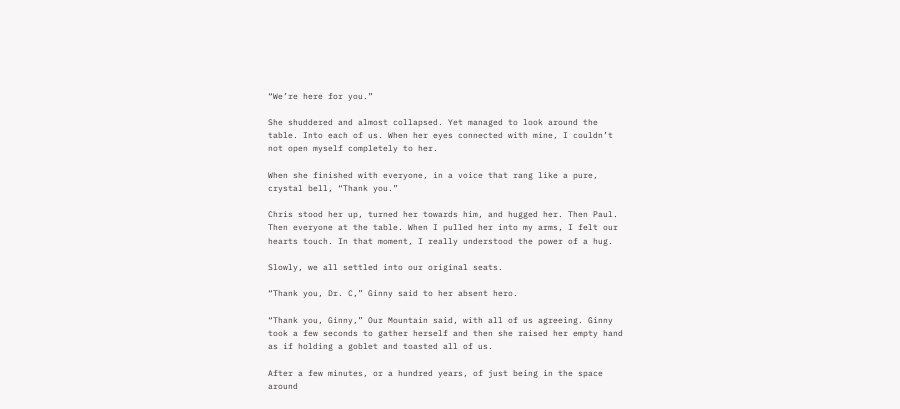“We’re here for you.”

She shuddered and almost collapsed. Yet managed to look around the table. Into each of us. When her eyes connected with mine, I couldn’t not open myself completely to her.

When she finished with everyone, in a voice that rang like a pure, crystal bell, “Thank you.”

Chris stood her up, turned her towards him, and hugged her. Then Paul. Then everyone at the table. When I pulled her into my arms, I felt our hearts touch. In that moment, I really understood the power of a hug.

Slowly, we all settled into our original seats.

“Thank you, Dr. C,” Ginny said to her absent hero.

“Thank you, Ginny,” Our Mountain said, with all of us agreeing. Ginny took a few seconds to gather herself and then she raised her empty hand as if holding a goblet and toasted all of us.

After a few minutes, or a hundred years, of just being in the space around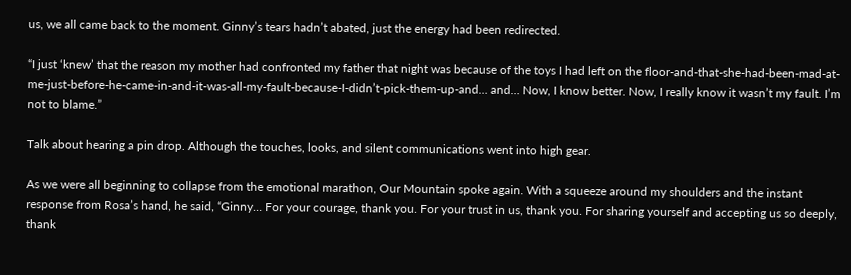us, we all came back to the moment. Ginny’s tears hadn’t abated, just the energy had been redirected.

“I just ‘knew’ that the reason my mother had confronted my father that night was because of the toys I had left on the floor-and-that-she-had-been-mad-at-me-just-before-he-came-in-and-it-was-all-my-fault-because-I-didn’t-pick-them-up-and… and… Now, I know better. Now, I really know it wasn’t my fault. I’m not to blame.”

Talk about hearing a pin drop. Although the touches, looks, and silent communications went into high gear.

As we were all beginning to collapse from the emotional marathon, Our Mountain spoke again. With a squeeze around my shoulders and the instant response from Rosa’s hand, he said, “Ginny… For your courage, thank you. For your trust in us, thank you. For sharing yourself and accepting us so deeply, thank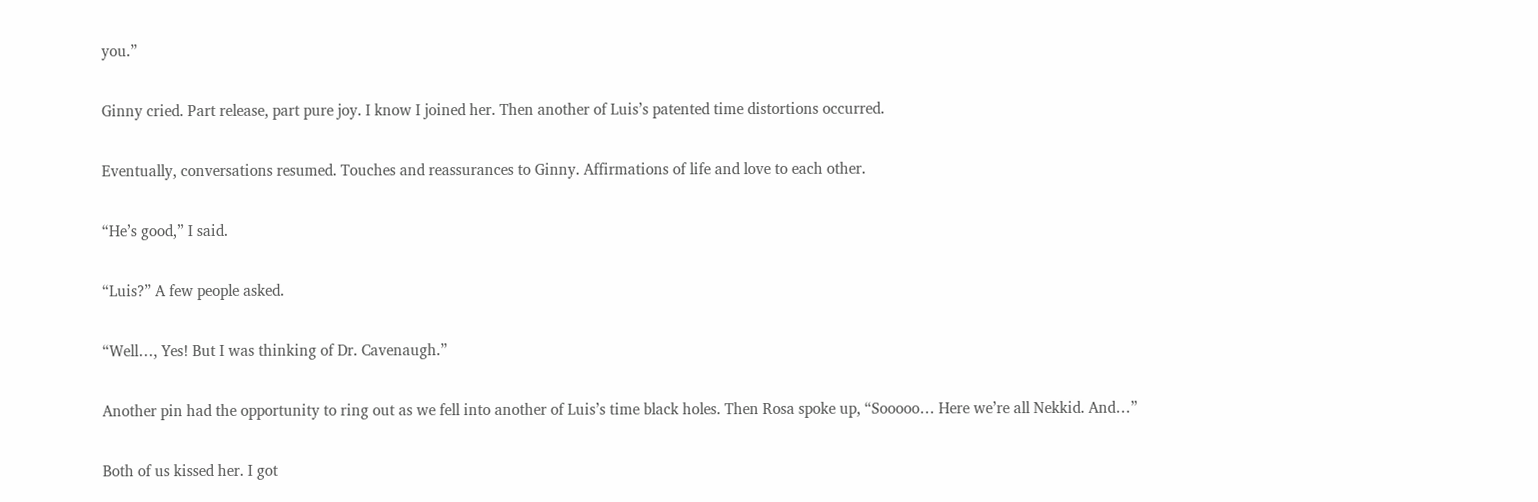you.”

Ginny cried. Part release, part pure joy. I know I joined her. Then another of Luis’s patented time distortions occurred.

Eventually, conversations resumed. Touches and reassurances to Ginny. Affirmations of life and love to each other.

“He’s good,” I said.

“Luis?” A few people asked.

“Well…, Yes! But I was thinking of Dr. Cavenaugh.”

Another pin had the opportunity to ring out as we fell into another of Luis’s time black holes. Then Rosa spoke up, “Sooooo… Here we’re all Nekkid. And…”

Both of us kissed her. I got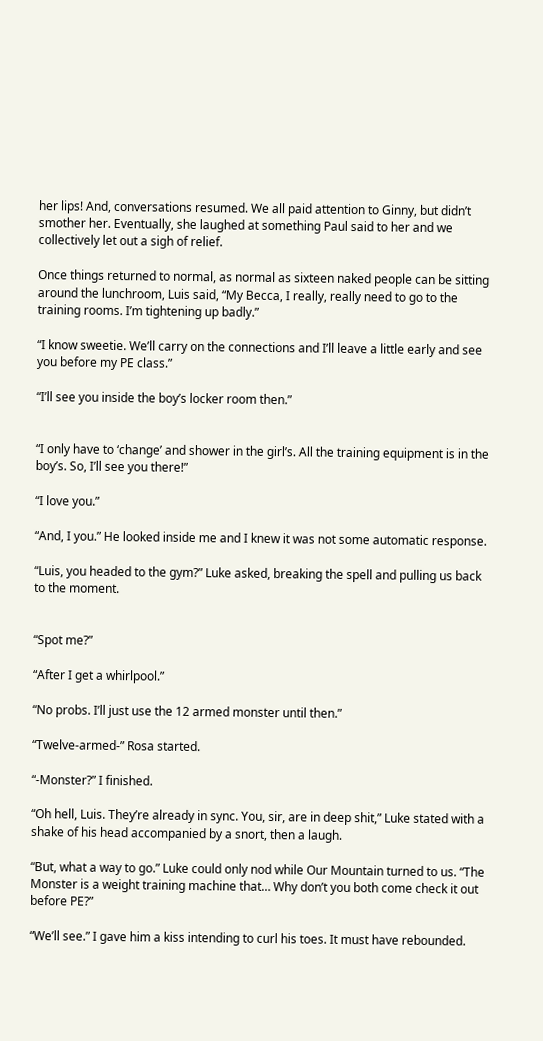her lips! And, conversations resumed. We all paid attention to Ginny, but didn’t smother her. Eventually, she laughed at something Paul said to her and we collectively let out a sigh of relief.

Once things returned to normal, as normal as sixteen naked people can be sitting around the lunchroom, Luis said, “My Becca, I really, really need to go to the training rooms. I’m tightening up badly.”

“I know sweetie. We’ll carry on the connections and I’ll leave a little early and see you before my PE class.”

“I’ll see you inside the boy’s locker room then.”


“I only have to ‘change’ and shower in the girl’s. All the training equipment is in the boy’s. So, I’ll see you there!”

“I love you.”

“And, I you.” He looked inside me and I knew it was not some automatic response.

“Luis, you headed to the gym?” Luke asked, breaking the spell and pulling us back to the moment.


“Spot me?”

“After I get a whirlpool.”

“No probs. I’ll just use the 12 armed monster until then.”

“Twelve-armed-” Rosa started.

“-Monster?” I finished.

“Oh hell, Luis. They’re already in sync. You, sir, are in deep shit,” Luke stated with a shake of his head accompanied by a snort, then a laugh.

“But, what a way to go.” Luke could only nod while Our Mountain turned to us. “The Monster is a weight training machine that… Why don’t you both come check it out before PE?”

“We’ll see.” I gave him a kiss intending to curl his toes. It must have rebounded.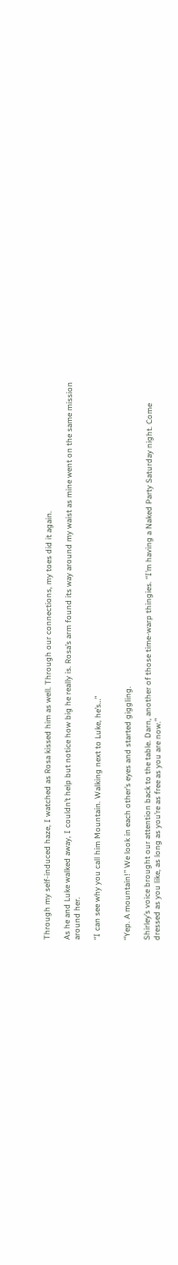Through my self-induced haze, I watched as Rosa kissed him as well. Through our connections, my toes did it again.

As he and Luke walked away, I couldn’t help but notice how big he really is. Rosa’s arm found its way around my waist as mine went on the same mission around her.

“I can see why you call him Mountain. Walking next to Luke, he’s…”


“Yep. A mountain!” We look in each other’s eyes and started giggling.

Shirley’s voice brought our attention back to the table. Darn, another of those time-warp thingies. “I’m having a Naked Party Saturday night. Come dressed as you like, as long as you’re as free as you are now.”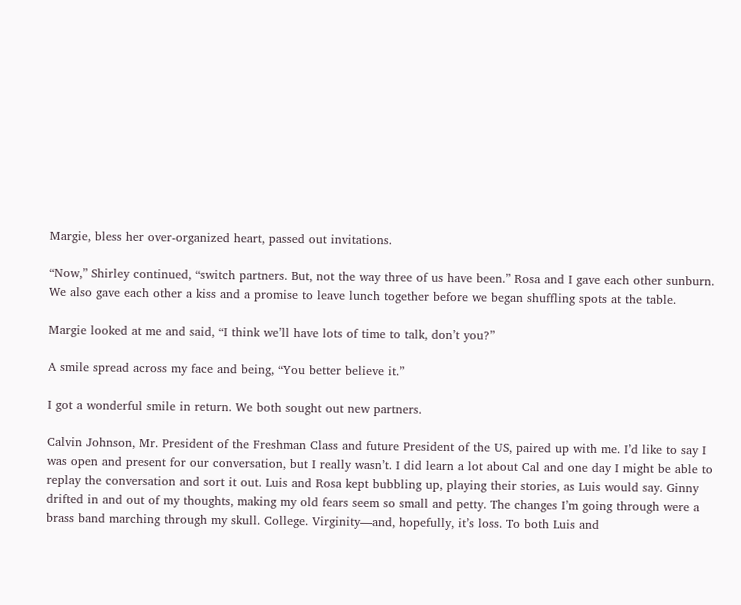Margie, bless her over-organized heart, passed out invitations.

“Now,” Shirley continued, “switch partners. But, not the way three of us have been.” Rosa and I gave each other sunburn. We also gave each other a kiss and a promise to leave lunch together before we began shuffling spots at the table.

Margie looked at me and said, “I think we’ll have lots of time to talk, don’t you?”

A smile spread across my face and being, “You better believe it.”

I got a wonderful smile in return. We both sought out new partners.

Calvin Johnson, Mr. President of the Freshman Class and future President of the US, paired up with me. I’d like to say I was open and present for our conversation, but I really wasn’t. I did learn a lot about Cal and one day I might be able to replay the conversation and sort it out. Luis and Rosa kept bubbling up, playing their stories, as Luis would say. Ginny drifted in and out of my thoughts, making my old fears seem so small and petty. The changes I’m going through were a brass band marching through my skull. College. Virginity—and, hopefully, it’s loss. To both Luis and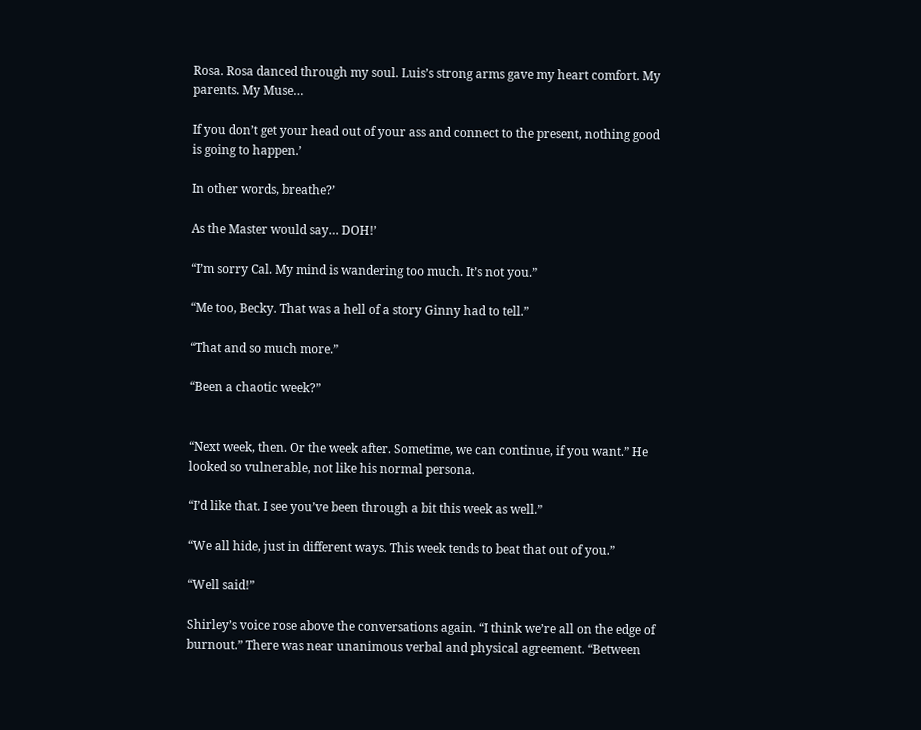Rosa. Rosa danced through my soul. Luis’s strong arms gave my heart comfort. My parents. My Muse…

If you don’t get your head out of your ass and connect to the present, nothing good is going to happen.’

In other words, breathe?’

As the Master would say… DOH!’

“I’m sorry Cal. My mind is wandering too much. It’s not you.”

“Me too, Becky. That was a hell of a story Ginny had to tell.”

“That and so much more.”

“Been a chaotic week?”


“Next week, then. Or the week after. Sometime, we can continue, if you want.” He looked so vulnerable, not like his normal persona.

“I’d like that. I see you’ve been through a bit this week as well.”

“We all hide, just in different ways. This week tends to beat that out of you.”

“Well said!”

Shirley’s voice rose above the conversations again. “I think we’re all on the edge of burnout.” There was near unanimous verbal and physical agreement. “Between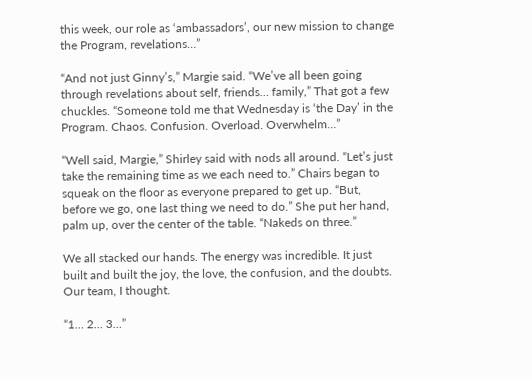this week, our role as ‘ambassadors’, our new mission to change the Program, revelations…”

“And not just Ginny’s,” Margie said. “We’ve all been going through revelations about self, friends… family,” That got a few chuckles. “Someone told me that Wednesday is ‘the Day’ in the Program. Chaos. Confusion. Overload. Overwhelm…”

“Well said, Margie,” Shirley said with nods all around. “Let’s just take the remaining time as we each need to.” Chairs began to squeak on the floor as everyone prepared to get up. “But, before we go, one last thing we need to do.” She put her hand, palm up, over the center of the table. “Nakeds on three.”

We all stacked our hands. The energy was incredible. It just built and built the joy, the love, the confusion, and the doubts. Our team, I thought.

“1… 2… 3…”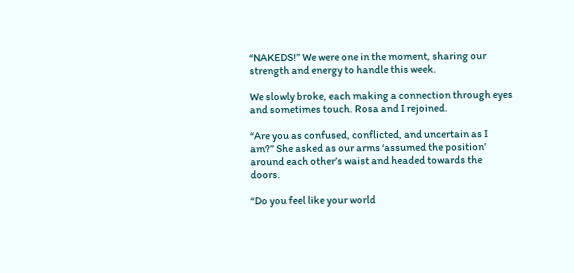“NAKEDS!” We were one in the moment, sharing our strength and energy to handle this week.

We slowly broke, each making a connection through eyes and sometimes touch. Rosa and I rejoined.

“Are you as confused, conflicted, and uncertain as I am?” She asked as our arms ‘assumed the position’ around each other’s waist and headed towards the doors.

“Do you feel like your world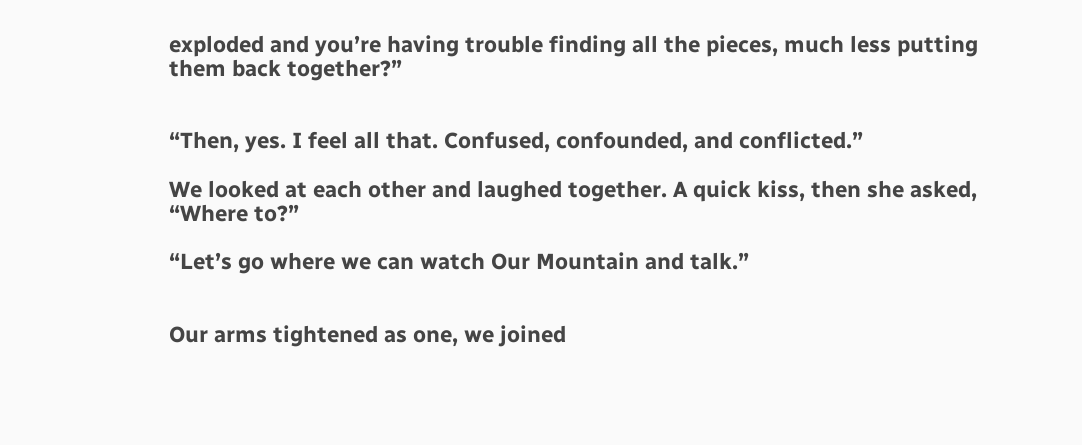exploded and you’re having trouble finding all the pieces, much less putting them back together?”


“Then, yes. I feel all that. Confused, confounded, and conflicted.”

We looked at each other and laughed together. A quick kiss, then she asked, “Where to?”

“Let’s go where we can watch Our Mountain and talk.”


Our arms tightened as one, we joined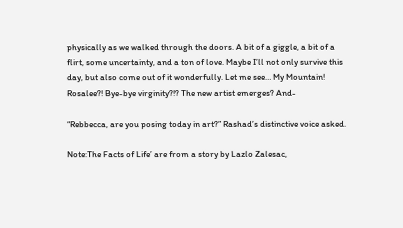physically as we walked through the doors. A bit of a giggle, a bit of a flirt, some uncertainty, and a ton of love. Maybe I’ll not only survive this day, but also come out of it wonderfully. Let me see… My Mountain! Rosalee?! Bye-bye virginity?!? The new artist emerges? And-

“Rebbecca, are you posing today in art?” Rashad’s distinctive voice asked.

Note:The Facts of Life’ are from a story by Lazlo Zalesac,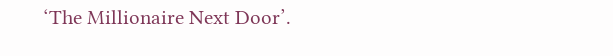‘The Millionaire Next Door’.